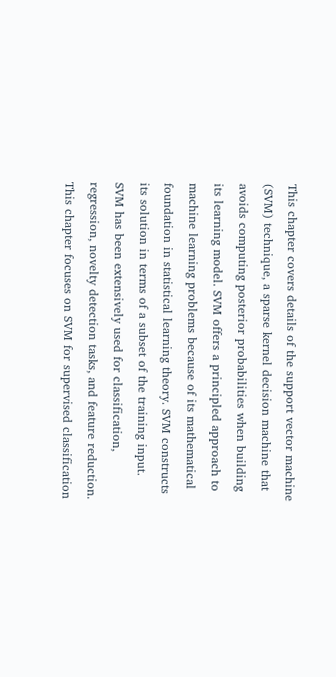This chapter covers details of the support vector machine (SVM) technique, a sparse kernel decision machine that avoids computing posterior probabilities when building its learning model. SVM offers a principled approach to machine learning problems because of its mathematical foundation in statistical learning theory. SVM constructs its solution in terms of a subset of the training input. SVM has been extensively used for classification, regression, novelty detection tasks, and feature reduction. This chapter focuses on SVM for supervised classification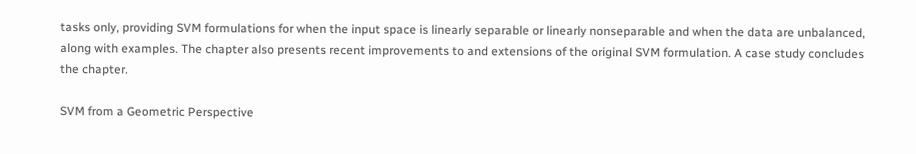tasks only, providing SVM formulations for when the input space is linearly separable or linearly nonseparable and when the data are unbalanced, along with examples. The chapter also presents recent improvements to and extensions of the original SVM formulation. A case study concludes the chapter.

SVM from a Geometric Perspective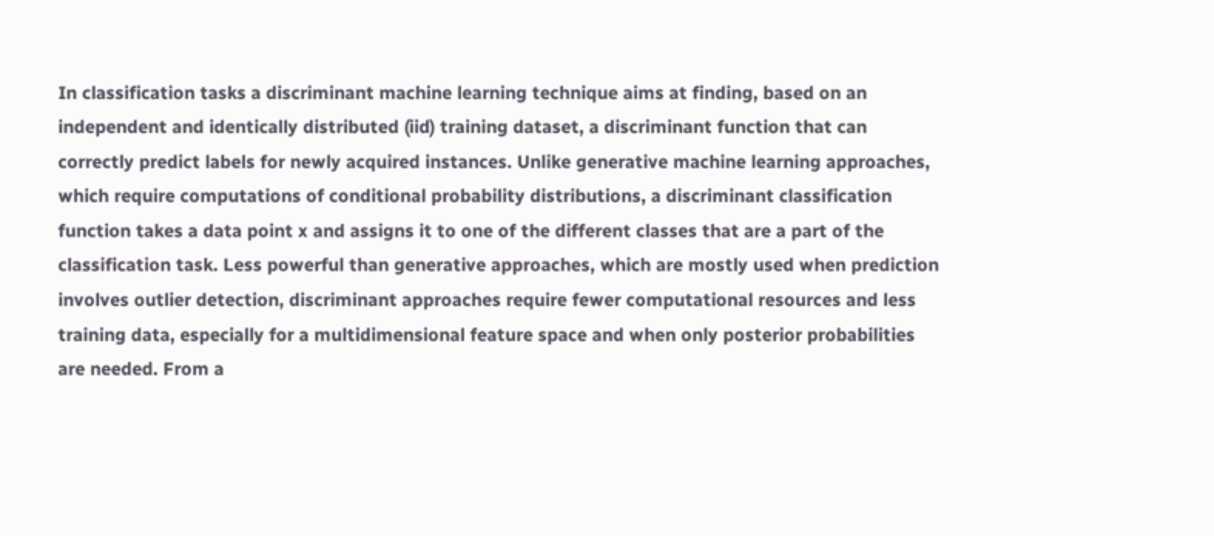In classification tasks a discriminant machine learning technique aims at finding, based on an independent and identically distributed (iid) training dataset, a discriminant function that can correctly predict labels for newly acquired instances. Unlike generative machine learning approaches, which require computations of conditional probability distributions, a discriminant classification function takes a data point x and assigns it to one of the different classes that are a part of the classification task. Less powerful than generative approaches, which are mostly used when prediction involves outlier detection, discriminant approaches require fewer computational resources and less training data, especially for a multidimensional feature space and when only posterior probabilities are needed. From a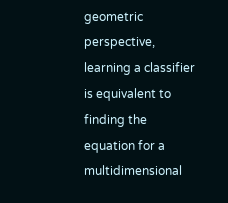geometric perspective, learning a classifier is equivalent to finding the equation for a multidimensional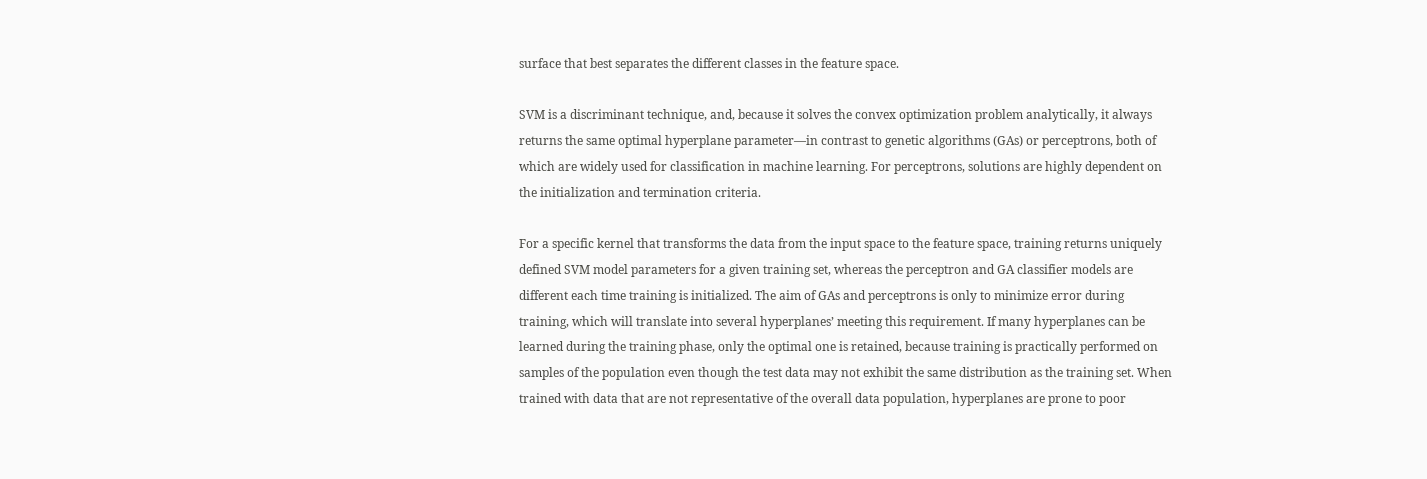surface that best separates the different classes in the feature space.

SVM is a discriminant technique, and, because it solves the convex optimization problem analytically, it always returns the same optimal hyperplane parameter—in contrast to genetic algorithms (GAs) or perceptrons, both of which are widely used for classification in machine learning. For perceptrons, solutions are highly dependent on the initialization and termination criteria.

For a specific kernel that transforms the data from the input space to the feature space, training returns uniquely defined SVM model parameters for a given training set, whereas the perceptron and GA classifier models are different each time training is initialized. The aim of GAs and perceptrons is only to minimize error during training, which will translate into several hyperplanes’ meeting this requirement. If many hyperplanes can be learned during the training phase, only the optimal one is retained, because training is practically performed on samples of the population even though the test data may not exhibit the same distribution as the training set. When trained with data that are not representative of the overall data population, hyperplanes are prone to poor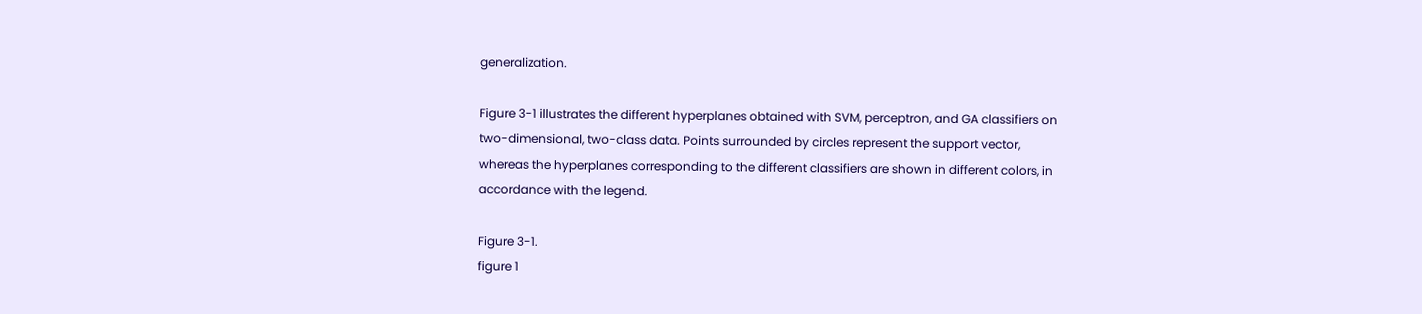generalization.

Figure 3-1 illustrates the different hyperplanes obtained with SVM, perceptron, and GA classifiers on two-dimensional, two-class data. Points surrounded by circles represent the support vector, whereas the hyperplanes corresponding to the different classifiers are shown in different colors, in accordance with the legend.

Figure 3-1.
figure 1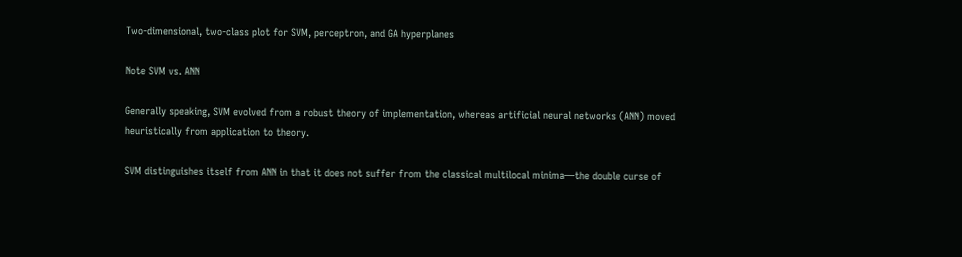Two-dimensional, two-class plot for SVM, perceptron, and GA hyperplanes

Note SVM vs. ANN

Generally speaking, SVM evolved from a robust theory of implementation, whereas artificial neural networks (ANN) moved heuristically from application to theory.

SVM distinguishes itself from ANN in that it does not suffer from the classical multilocal minima—the double curse of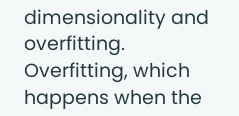dimensionality and overfitting. Overfitting, which happens when the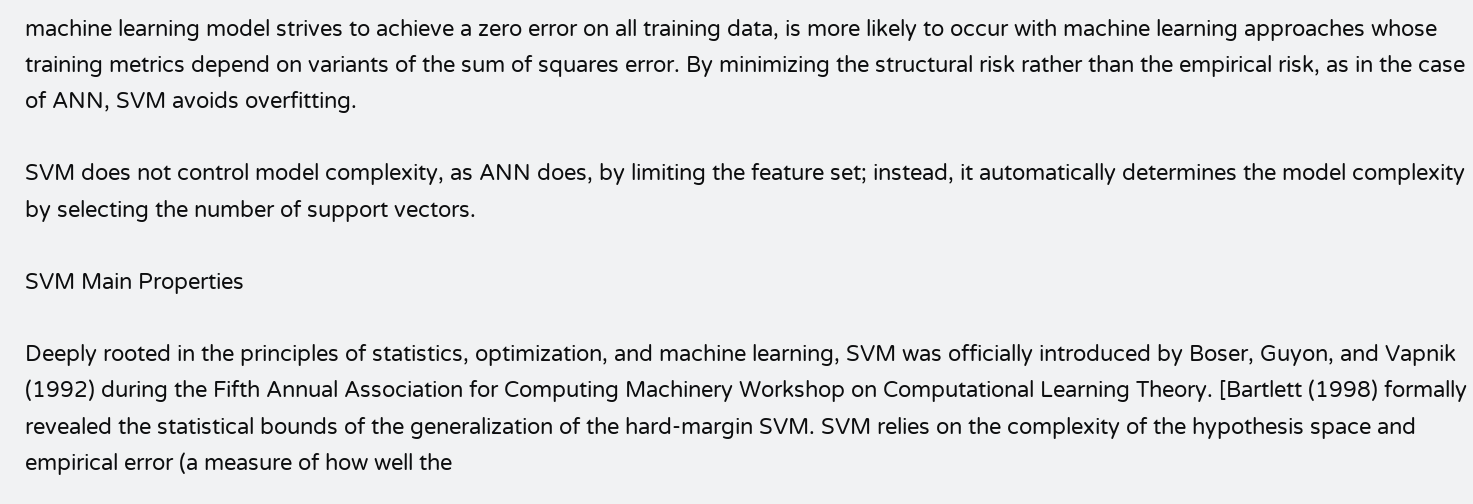machine learning model strives to achieve a zero error on all training data, is more likely to occur with machine learning approaches whose training metrics depend on variants of the sum of squares error. By minimizing the structural risk rather than the empirical risk, as in the case of ANN, SVM avoids overfitting.

SVM does not control model complexity, as ANN does, by limiting the feature set; instead, it automatically determines the model complexity by selecting the number of support vectors.

SVM Main Properties

Deeply rooted in the principles of statistics, optimization, and machine learning, SVM was officially introduced by Boser, Guyon, and Vapnik (1992) during the Fifth Annual Association for Computing Machinery Workshop on Computational Learning Theory. [Bartlett (1998) formally revealed the statistical bounds of the generalization of the hard-margin SVM. SVM relies on the complexity of the hypothesis space and empirical error (a measure of how well the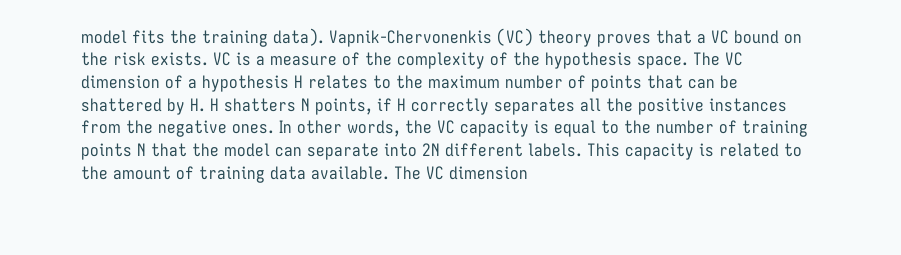model fits the training data). Vapnik-Chervonenkis (VC) theory proves that a VC bound on the risk exists. VC is a measure of the complexity of the hypothesis space. The VC dimension of a hypothesis H relates to the maximum number of points that can be shattered by H. H shatters N points, if H correctly separates all the positive instances from the negative ones. In other words, the VC capacity is equal to the number of training points N that the model can separate into 2N different labels. This capacity is related to the amount of training data available. The VC dimension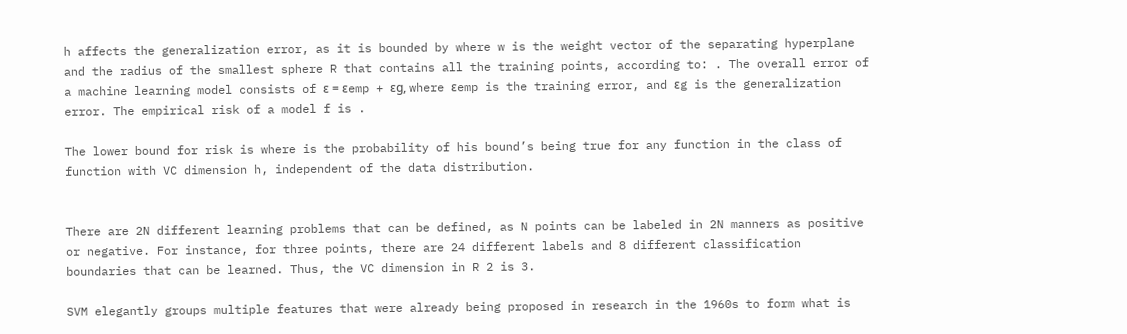h affects the generalization error, as it is bounded by where w is the weight vector of the separating hyperplane and the radius of the smallest sphere R that contains all the training points, according to: . The overall error of a machine learning model consists of ε = εemp + εg, where εemp is the training error, and εg is the generalization error. The empirical risk of a model f is .

The lower bound for risk is where is the probability of his bound’s being true for any function in the class of function with VC dimension h, independent of the data distribution.


There are 2N different learning problems that can be defined, as N points can be labeled in 2N manners as positive or negative. For instance, for three points, there are 24 different labels and 8 different classification boundaries that can be learned. Thus, the VC dimension in R 2 is 3.

SVM elegantly groups multiple features that were already being proposed in research in the 1960s to form what is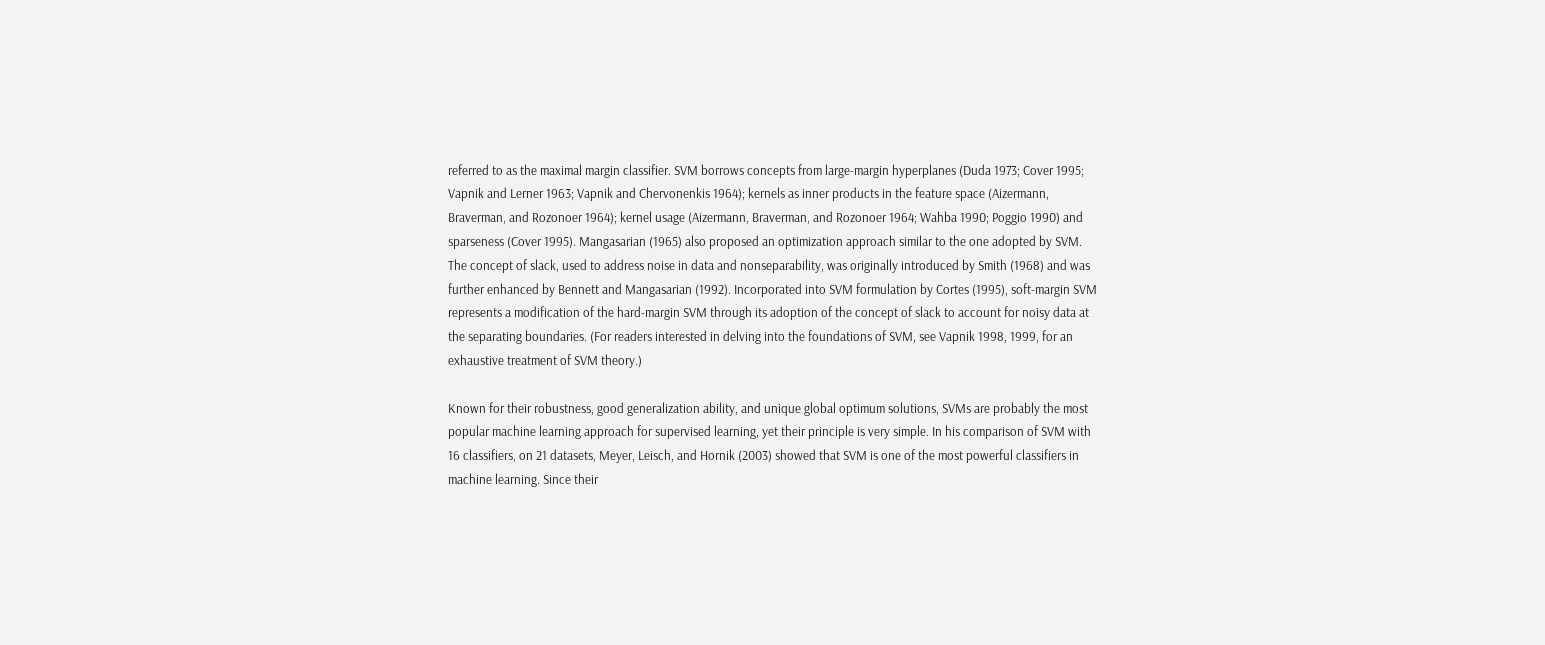referred to as the maximal margin classifier. SVM borrows concepts from large-margin hyperplanes (Duda 1973; Cover 1995; Vapnik and Lerner 1963; Vapnik and Chervonenkis 1964); kernels as inner products in the feature space (Aizermann, Braverman, and Rozonoer 1964); kernel usage (Aizermann, Braverman, and Rozonoer 1964; Wahba 1990; Poggio 1990) and sparseness (Cover 1995). Mangasarian (1965) also proposed an optimization approach similar to the one adopted by SVM. The concept of slack, used to address noise in data and nonseparability, was originally introduced by Smith (1968) and was further enhanced by Bennett and Mangasarian (1992). Incorporated into SVM formulation by Cortes (1995), soft-margin SVM represents a modification of the hard-margin SVM through its adoption of the concept of slack to account for noisy data at the separating boundaries. (For readers interested in delving into the foundations of SVM, see Vapnik 1998, 1999, for an exhaustive treatment of SVM theory.)

Known for their robustness, good generalization ability, and unique global optimum solutions, SVMs are probably the most popular machine learning approach for supervised learning, yet their principle is very simple. In his comparison of SVM with 16 classifiers, on 21 datasets, Meyer, Leisch, and Hornik (2003) showed that SVM is one of the most powerful classifiers in machine learning. Since their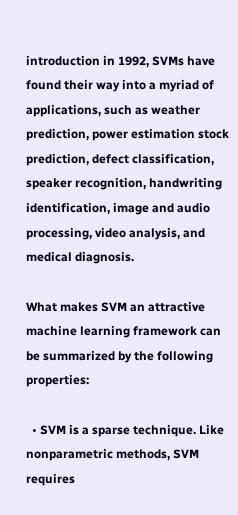introduction in 1992, SVMs have found their way into a myriad of applications, such as weather prediction, power estimation stock prediction, defect classification, speaker recognition, handwriting identification, image and audio processing, video analysis, and medical diagnosis.

What makes SVM an attractive machine learning framework can be summarized by the following properties:

  • SVM is a sparse technique. Like nonparametric methods, SVM requires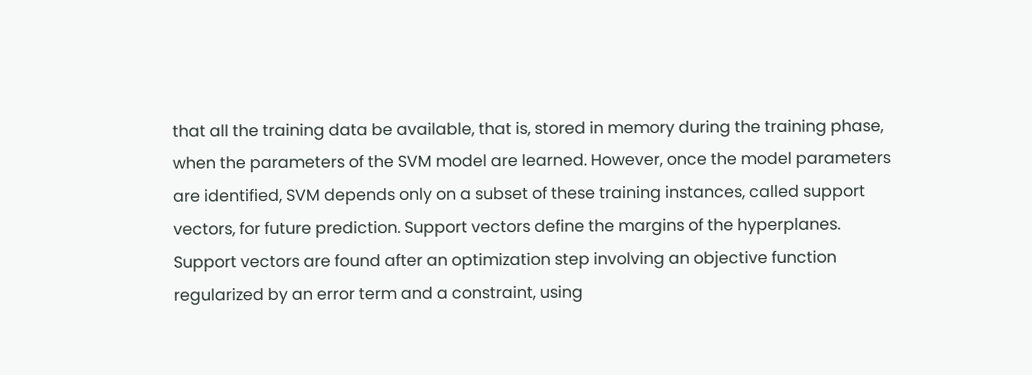that all the training data be available, that is, stored in memory during the training phase, when the parameters of the SVM model are learned. However, once the model parameters are identified, SVM depends only on a subset of these training instances, called support vectors, for future prediction. Support vectors define the margins of the hyperplanes. Support vectors are found after an optimization step involving an objective function regularized by an error term and a constraint, using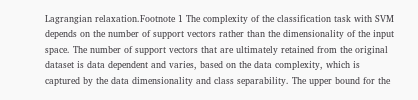Lagrangian relaxation.Footnote 1 The complexity of the classification task with SVM depends on the number of support vectors rather than the dimensionality of the input space. The number of support vectors that are ultimately retained from the original dataset is data dependent and varies, based on the data complexity, which is captured by the data dimensionality and class separability. The upper bound for the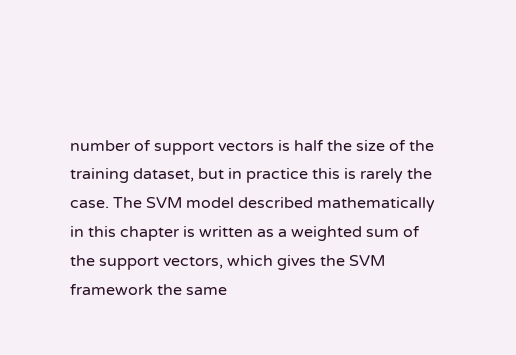number of support vectors is half the size of the training dataset, but in practice this is rarely the case. The SVM model described mathematically in this chapter is written as a weighted sum of the support vectors, which gives the SVM framework the same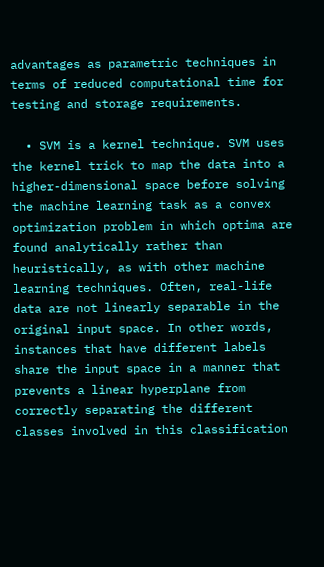advantages as parametric techniques in terms of reduced computational time for testing and storage requirements.

  • SVM is a kernel technique. SVM uses the kernel trick to map the data into a higher-dimensional space before solving the machine learning task as a convex optimization problem in which optima are found analytically rather than heuristically, as with other machine learning techniques. Often, real-life data are not linearly separable in the original input space. In other words, instances that have different labels share the input space in a manner that prevents a linear hyperplane from correctly separating the different classes involved in this classification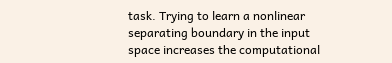task. Trying to learn a nonlinear separating boundary in the input space increases the computational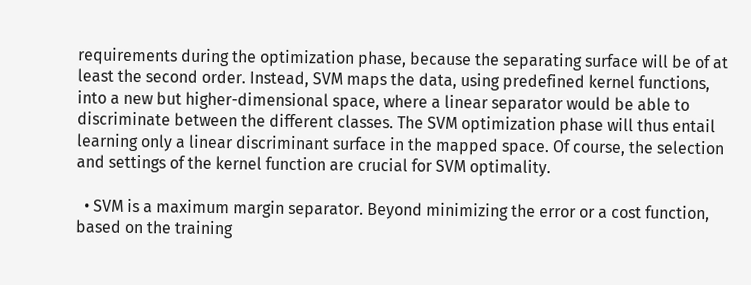requirements during the optimization phase, because the separating surface will be of at least the second order. Instead, SVM maps the data, using predefined kernel functions, into a new but higher-dimensional space, where a linear separator would be able to discriminate between the different classes. The SVM optimization phase will thus entail learning only a linear discriminant surface in the mapped space. Of course, the selection and settings of the kernel function are crucial for SVM optimality.

  • SVM is a maximum margin separator. Beyond minimizing the error or a cost function, based on the training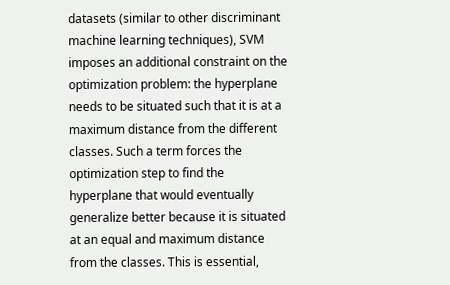datasets (similar to other discriminant machine learning techniques), SVM imposes an additional constraint on the optimization problem: the hyperplane needs to be situated such that it is at a maximum distance from the different classes. Such a term forces the optimization step to find the hyperplane that would eventually generalize better because it is situated at an equal and maximum distance from the classes. This is essential,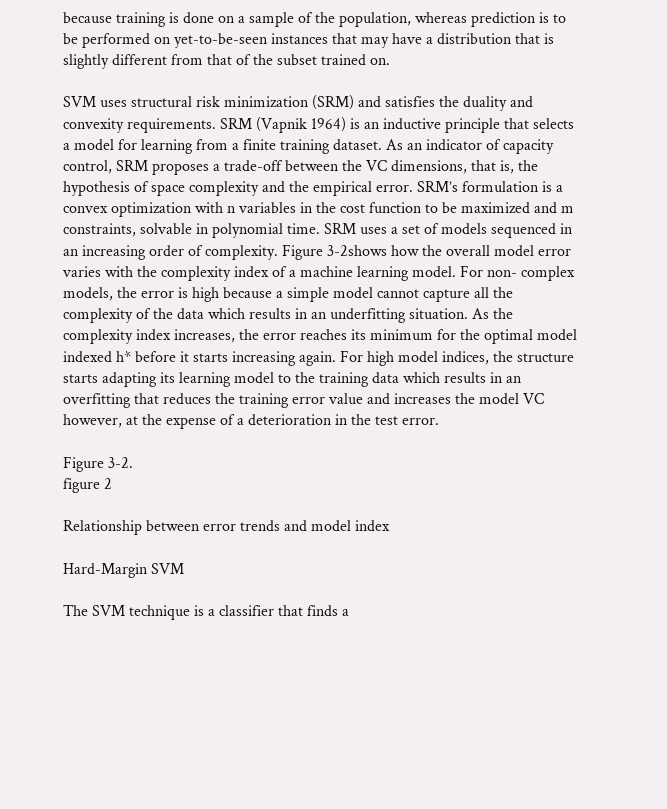because training is done on a sample of the population, whereas prediction is to be performed on yet-to-be-seen instances that may have a distribution that is slightly different from that of the subset trained on.

SVM uses structural risk minimization (SRM) and satisfies the duality and convexity requirements. SRM (Vapnik 1964) is an inductive principle that selects a model for learning from a finite training dataset. As an indicator of capacity control, SRM proposes a trade-off between the VC dimensions, that is, the hypothesis of space complexity and the empirical error. SRM’s formulation is a convex optimization with n variables in the cost function to be maximized and m constraints, solvable in polynomial time. SRM uses a set of models sequenced in an increasing order of complexity. Figure 3-2shows how the overall model error varies with the complexity index of a machine learning model. For non- complex models, the error is high because a simple model cannot capture all the complexity of the data which results in an underfitting situation. As the complexity index increases, the error reaches its minimum for the optimal model indexed h* before it starts increasing again. For high model indices, the structure starts adapting its learning model to the training data which results in an overfitting that reduces the training error value and increases the model VC however, at the expense of a deterioration in the test error.

Figure 3-2.
figure 2

Relationship between error trends and model index

Hard-Margin SVM

The SVM technique is a classifier that finds a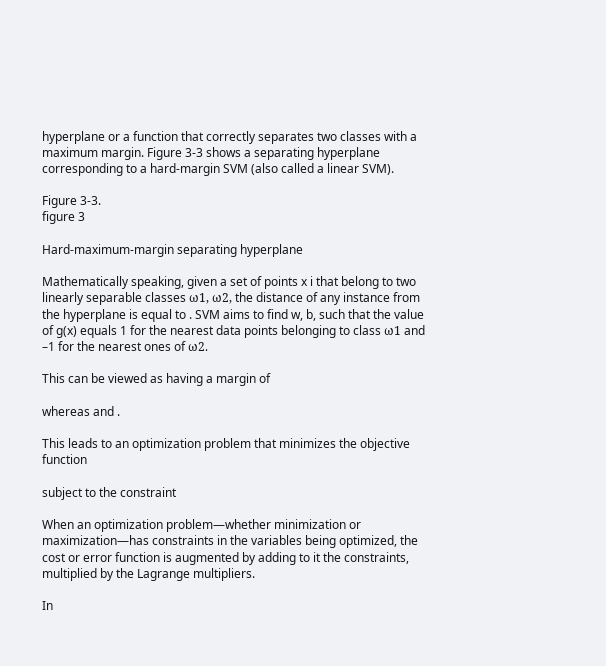hyperplane or a function that correctly separates two classes with a maximum margin. Figure 3-3 shows a separating hyperplane corresponding to a hard-margin SVM (also called a linear SVM).

Figure 3-3.
figure 3

Hard-maximum-margin separating hyperplane

Mathematically speaking, given a set of points x i that belong to two linearly separable classes ω1, ω2, the distance of any instance from the hyperplane is equal to . SVM aims to find w, b, such that the value of g(x) equals 1 for the nearest data points belonging to class ω1 and –1 for the nearest ones of ω2.

This can be viewed as having a margin of

whereas and .

This leads to an optimization problem that minimizes the objective function

subject to the constraint

When an optimization problem—whether minimization or maximization—has constraints in the variables being optimized, the cost or error function is augmented by adding to it the constraints, multiplied by the Lagrange multipliers.

In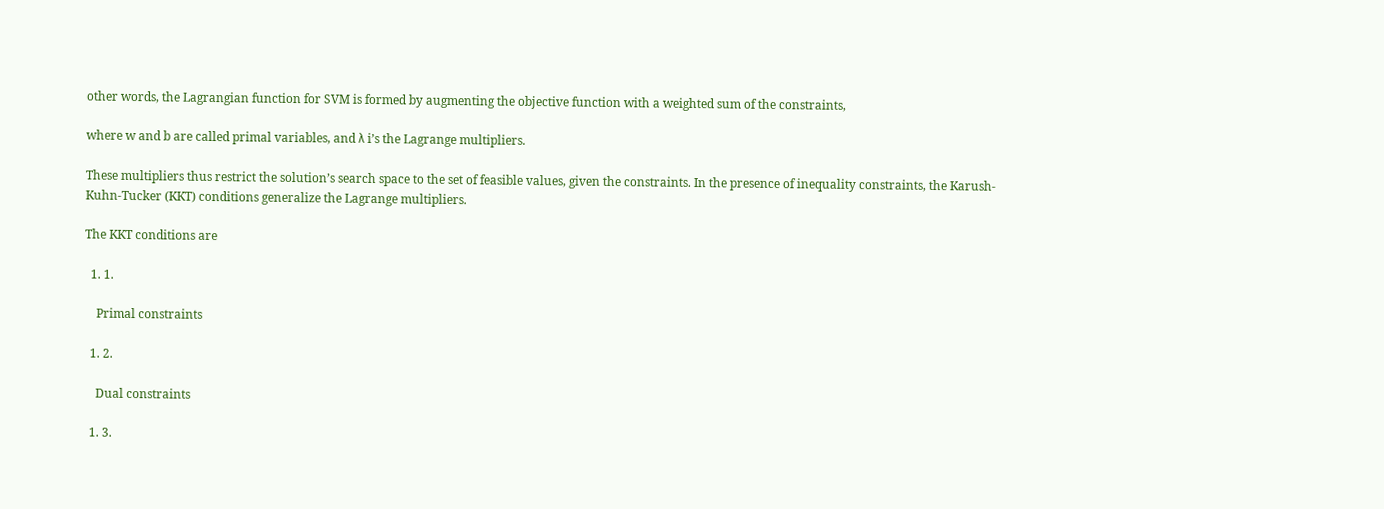other words, the Lagrangian function for SVM is formed by augmenting the objective function with a weighted sum of the constraints,

where w and b are called primal variables, and λ i’s the Lagrange multipliers.

These multipliers thus restrict the solution’s search space to the set of feasible values, given the constraints. In the presence of inequality constraints, the Karush-Kuhn-Tucker (KKT) conditions generalize the Lagrange multipliers.

The KKT conditions are

  1. 1.

    Primal constraints

  1. 2.

    Dual constraints

  1. 3.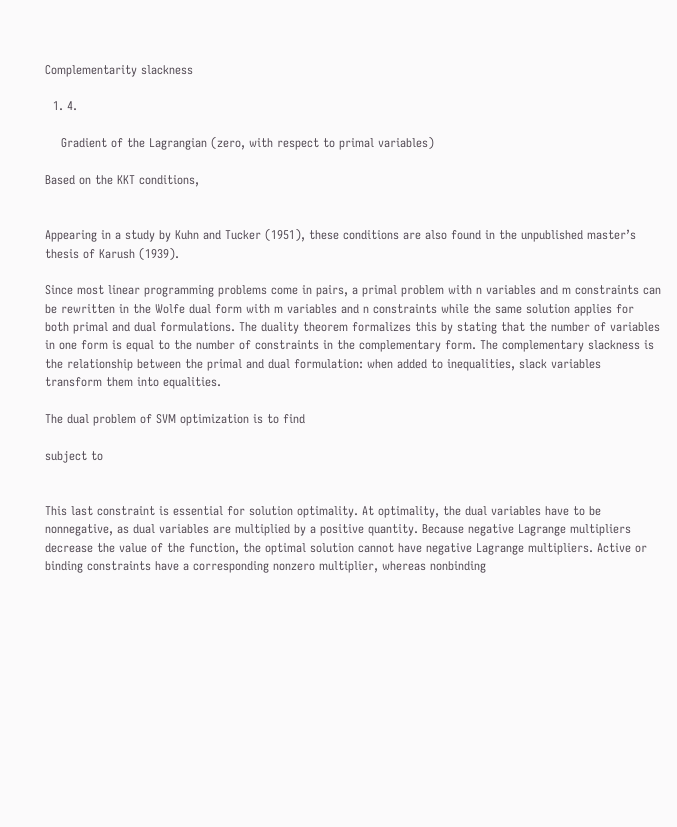Complementarity slackness

  1. 4.

    Gradient of the Lagrangian (zero, with respect to primal variables)

Based on the KKT conditions,


Appearing in a study by Kuhn and Tucker (1951), these conditions are also found in the unpublished master’s thesis of Karush (1939).

Since most linear programming problems come in pairs, a primal problem with n variables and m constraints can be rewritten in the Wolfe dual form with m variables and n constraints while the same solution applies for both primal and dual formulations. The duality theorem formalizes this by stating that the number of variables in one form is equal to the number of constraints in the complementary form. The complementary slackness is the relationship between the primal and dual formulation: when added to inequalities, slack variables transform them into equalities.

The dual problem of SVM optimization is to find

subject to


This last constraint is essential for solution optimality. At optimality, the dual variables have to be nonnegative, as dual variables are multiplied by a positive quantity. Because negative Lagrange multipliers decrease the value of the function, the optimal solution cannot have negative Lagrange multipliers. Active or binding constraints have a corresponding nonzero multiplier, whereas nonbinding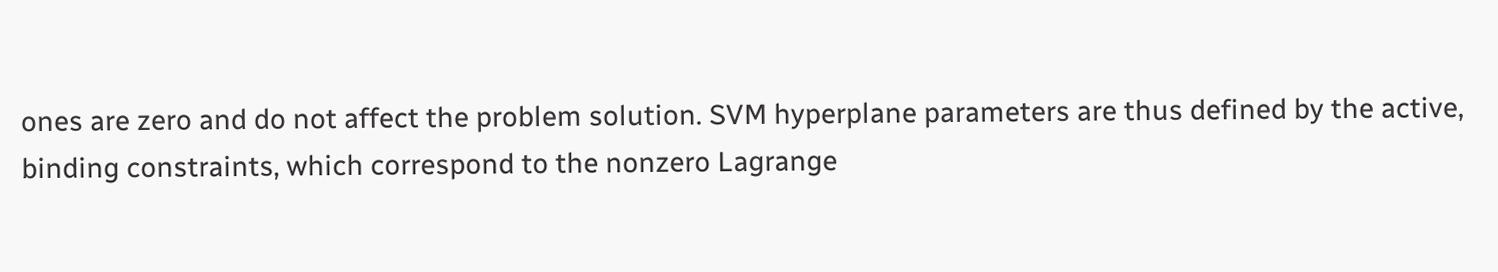ones are zero and do not affect the problem solution. SVM hyperplane parameters are thus defined by the active, binding constraints, which correspond to the nonzero Lagrange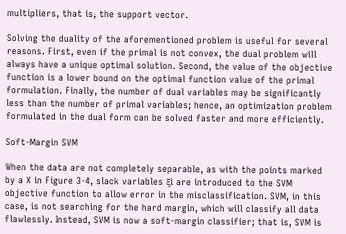multipliers, that is, the support vector.

Solving the duality of the aforementioned problem is useful for several reasons. First, even if the primal is not convex, the dual problem will always have a unique optimal solution. Second, the value of the objective function is a lower bound on the optimal function value of the primal formulation. Finally, the number of dual variables may be significantly less than the number of primal variables; hence, an optimization problem formulated in the dual form can be solved faster and more efficiently.

Soft-Margin SVM

When the data are not completely separable, as with the points marked by a X in Figure 3-4, slack variables ξi are introduced to the SVM objective function to allow error in the misclassification. SVM, in this case, is not searching for the hard margin, which will classify all data flawlessly. Instead, SVM is now a soft-margin classifier; that is, SVM is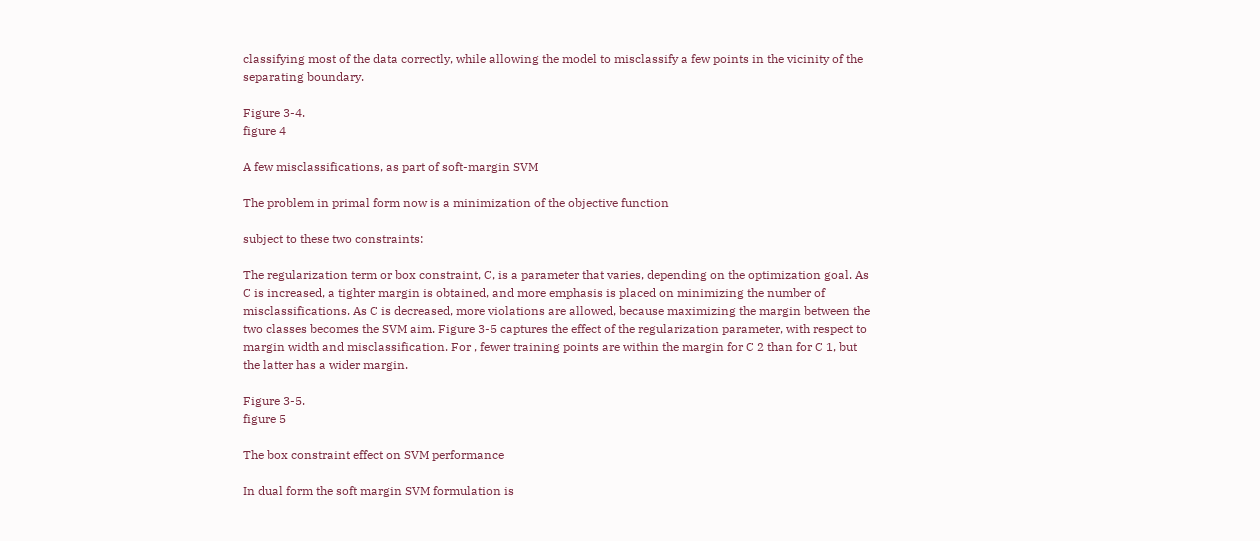classifying most of the data correctly, while allowing the model to misclassify a few points in the vicinity of the separating boundary.

Figure 3-4.
figure 4

A few misclassifications, as part of soft-margin SVM

The problem in primal form now is a minimization of the objective function

subject to these two constraints:

The regularization term or box constraint, C, is a parameter that varies, depending on the optimization goal. As C is increased, a tighter margin is obtained, and more emphasis is placed on minimizing the number of misclassifications. As C is decreased, more violations are allowed, because maximizing the margin between the two classes becomes the SVM aim. Figure 3-5 captures the effect of the regularization parameter, with respect to margin width and misclassification. For , fewer training points are within the margin for C 2 than for C 1, but the latter has a wider margin.

Figure 3-5.
figure 5

The box constraint effect on SVM performance

In dual form the soft margin SVM formulation is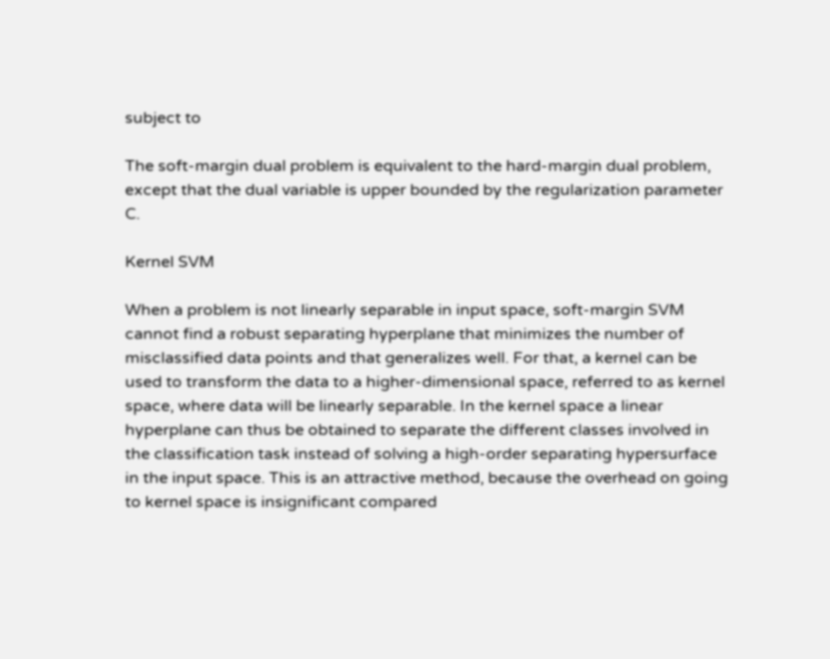subject to

The soft-margin dual problem is equivalent to the hard-margin dual problem, except that the dual variable is upper bounded by the regularization parameter C.

Kernel SVM

When a problem is not linearly separable in input space, soft-margin SVM cannot find a robust separating hyperplane that minimizes the number of misclassified data points and that generalizes well. For that, a kernel can be used to transform the data to a higher-dimensional space, referred to as kernel space, where data will be linearly separable. In the kernel space a linear hyperplane can thus be obtained to separate the different classes involved in the classification task instead of solving a high-order separating hypersurface in the input space. This is an attractive method, because the overhead on going to kernel space is insignificant compared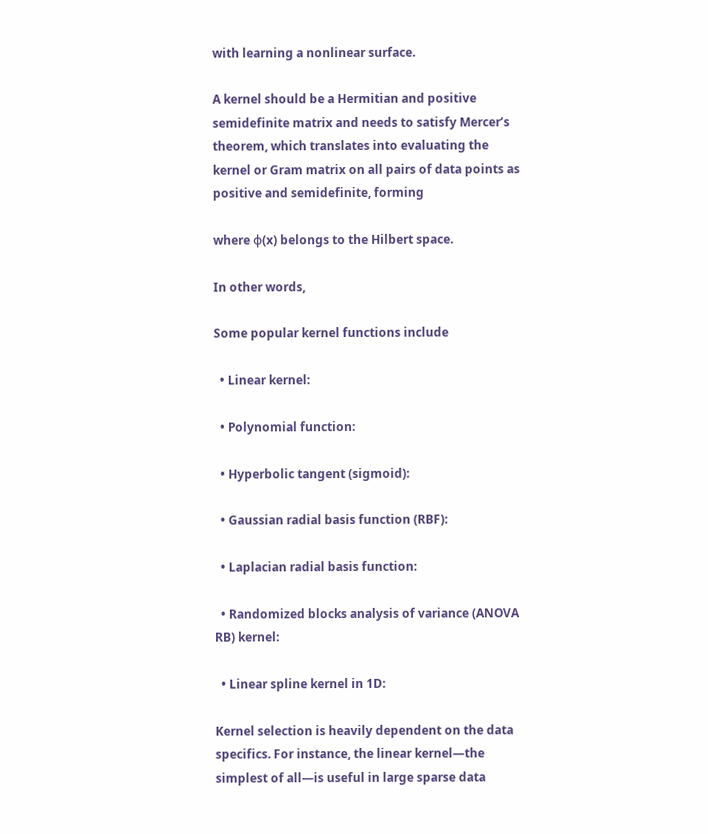with learning a nonlinear surface.

A kernel should be a Hermitian and positive semidefinite matrix and needs to satisfy Mercer’s theorem, which translates into evaluating the kernel or Gram matrix on all pairs of data points as positive and semidefinite, forming

where ϕ(x) belongs to the Hilbert space.

In other words,

Some popular kernel functions include

  • Linear kernel:

  • Polynomial function:

  • Hyperbolic tangent (sigmoid):

  • Gaussian radial basis function (RBF):

  • Laplacian radial basis function:

  • Randomized blocks analysis of variance (ANOVA RB) kernel:

  • Linear spline kernel in 1D:

Kernel selection is heavily dependent on the data specifics. For instance, the linear kernel—the simplest of all—is useful in large sparse data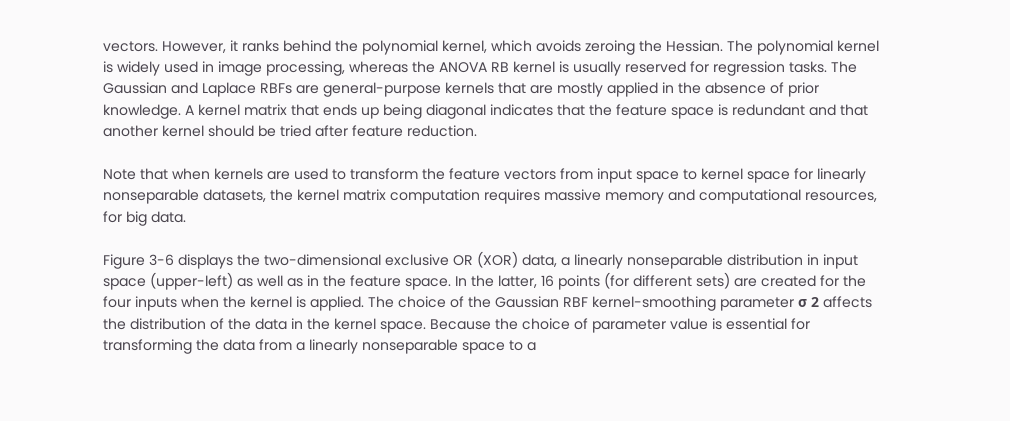vectors. However, it ranks behind the polynomial kernel, which avoids zeroing the Hessian. The polynomial kernel is widely used in image processing, whereas the ANOVA RB kernel is usually reserved for regression tasks. The Gaussian and Laplace RBFs are general-purpose kernels that are mostly applied in the absence of prior knowledge. A kernel matrix that ends up being diagonal indicates that the feature space is redundant and that another kernel should be tried after feature reduction.

Note that when kernels are used to transform the feature vectors from input space to kernel space for linearly nonseparable datasets, the kernel matrix computation requires massive memory and computational resources, for big data.

Figure 3-6 displays the two-dimensional exclusive OR (XOR) data, a linearly nonseparable distribution in input space (upper-left) as well as in the feature space. In the latter, 16 points (for different sets) are created for the four inputs when the kernel is applied. The choice of the Gaussian RBF kernel-smoothing parameter σ 2 affects the distribution of the data in the kernel space. Because the choice of parameter value is essential for transforming the data from a linearly nonseparable space to a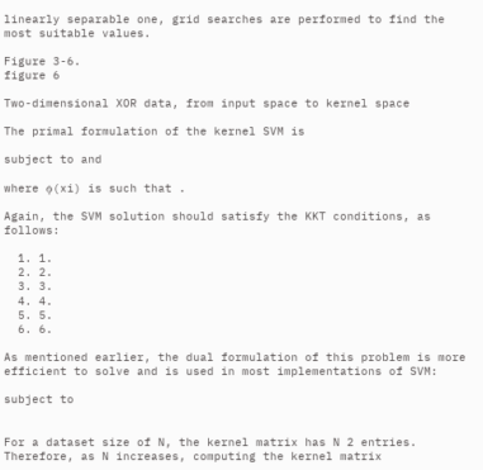linearly separable one, grid searches are performed to find the most suitable values.

Figure 3-6.
figure 6

Two-dimensional XOR data, from input space to kernel space

The primal formulation of the kernel SVM is

subject to and

where ϕ(xi) is such that .

Again, the SVM solution should satisfy the KKT conditions, as follows:

  1. 1.
  2. 2.
  3. 3.
  4. 4.
  5. 5.
  6. 6.

As mentioned earlier, the dual formulation of this problem is more efficient to solve and is used in most implementations of SVM:

subject to


For a dataset size of N, the kernel matrix has N 2 entries. Therefore, as N increases, computing the kernel matrix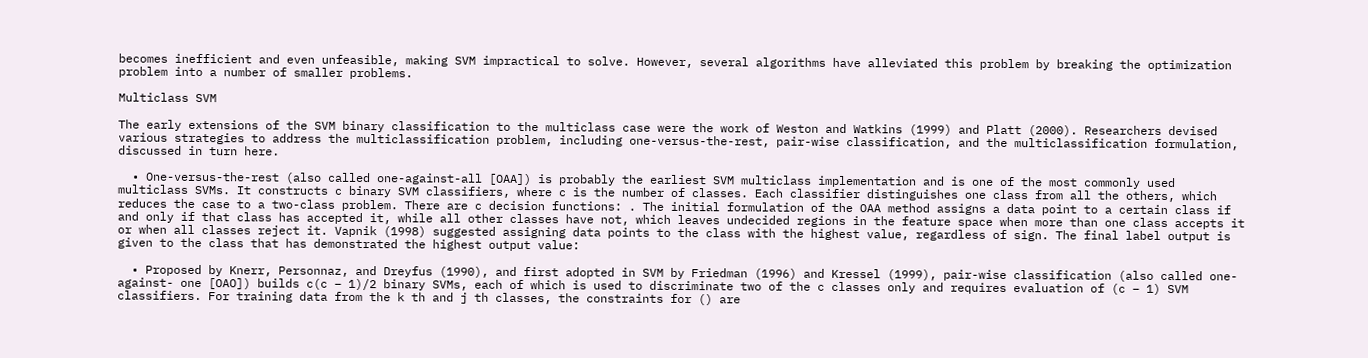becomes inefficient and even unfeasible, making SVM impractical to solve. However, several algorithms have alleviated this problem by breaking the optimization problem into a number of smaller problems.

Multiclass SVM

The early extensions of the SVM binary classification to the multiclass case were the work of Weston and Watkins (1999) and Platt (2000). Researchers devised various strategies to address the multiclassification problem, including one-versus-the-rest, pair-wise classification, and the multiclassification formulation, discussed in turn here.

  • One-versus-the-rest (also called one-against-all [OAA]) is probably the earliest SVM multiclass implementation and is one of the most commonly used multiclass SVMs. It constructs c binary SVM classifiers, where c is the number of classes. Each classifier distinguishes one class from all the others, which reduces the case to a two-class problem. There are c decision functions: . The initial formulation of the OAA method assigns a data point to a certain class if and only if that class has accepted it, while all other classes have not, which leaves undecided regions in the feature space when more than one class accepts it or when all classes reject it. Vapnik (1998) suggested assigning data points to the class with the highest value, regardless of sign. The final label output is given to the class that has demonstrated the highest output value:

  • Proposed by Knerr, Personnaz, and Dreyfus (1990), and first adopted in SVM by Friedman (1996) and Kressel (1999), pair-wise classification (also called one-against- one [OAO]) builds c(c – 1)/2 binary SVMs, each of which is used to discriminate two of the c classes only and requires evaluation of (c – 1) SVM classifiers. For training data from the k th and j th classes, the constraints for () are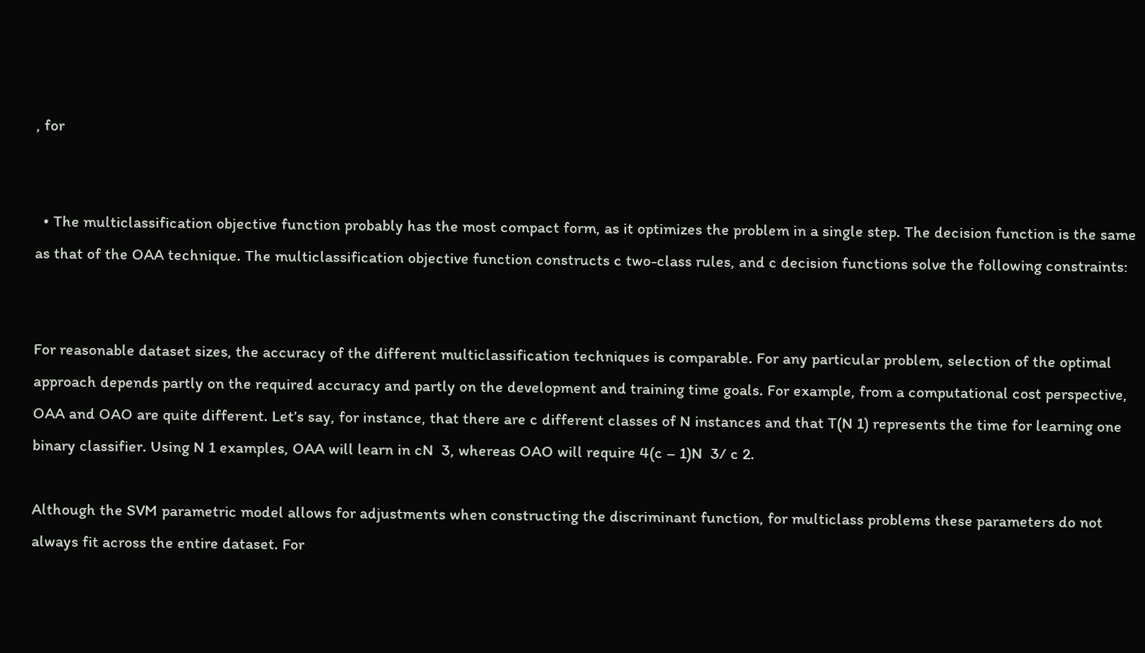, for


  • The multiclassification objective function probably has the most compact form, as it optimizes the problem in a single step. The decision function is the same as that of the OAA technique. The multiclassification objective function constructs c two-class rules, and c decision functions solve the following constraints:


For reasonable dataset sizes, the accuracy of the different multiclassification techniques is comparable. For any particular problem, selection of the optimal approach depends partly on the required accuracy and partly on the development and training time goals. For example, from a computational cost perspective, OAA and OAO are quite different. Let’s say, for instance, that there are c different classes of N instances and that T(N 1) represents the time for learning one binary classifier. Using N 1 examples, OAA will learn in cN  3, whereas OAO will require 4(c – 1)N  3/ c 2.

Although the SVM parametric model allows for adjustments when constructing the discriminant function, for multiclass problems these parameters do not always fit across the entire dataset. For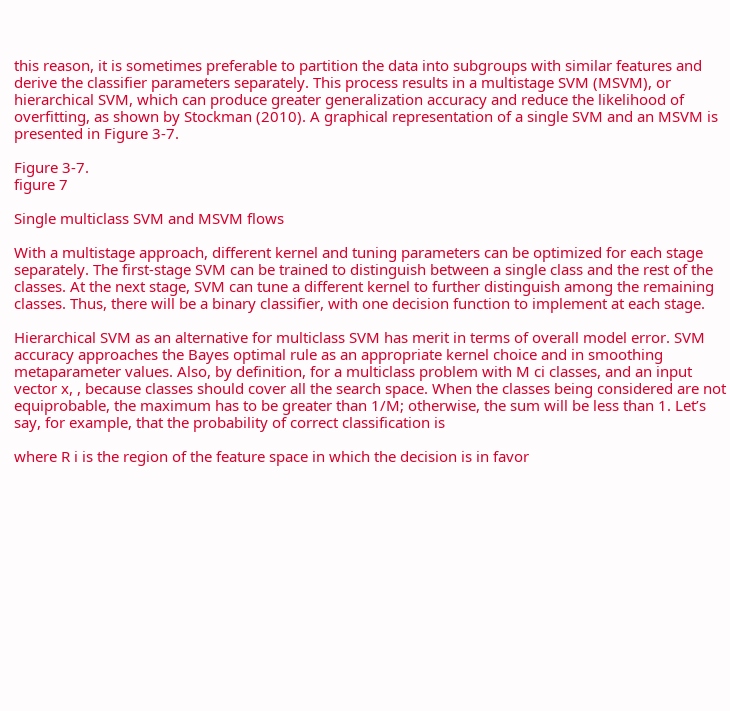this reason, it is sometimes preferable to partition the data into subgroups with similar features and derive the classifier parameters separately. This process results in a multistage SVM (MSVM), or hierarchical SVM, which can produce greater generalization accuracy and reduce the likelihood of overfitting, as shown by Stockman (2010). A graphical representation of a single SVM and an MSVM is presented in Figure 3-7.

Figure 3-7.
figure 7

Single multiclass SVM and MSVM flows

With a multistage approach, different kernel and tuning parameters can be optimized for each stage separately. The first-stage SVM can be trained to distinguish between a single class and the rest of the classes. At the next stage, SVM can tune a different kernel to further distinguish among the remaining classes. Thus, there will be a binary classifier, with one decision function to implement at each stage.

Hierarchical SVM as an alternative for multiclass SVM has merit in terms of overall model error. SVM accuracy approaches the Bayes optimal rule as an appropriate kernel choice and in smoothing metaparameter values. Also, by definition, for a multiclass problem with M ci classes, and an input vector x, , because classes should cover all the search space. When the classes being considered are not equiprobable, the maximum has to be greater than 1/M; otherwise, the sum will be less than 1. Let’s say, for example, that the probability of correct classification is

where R i is the region of the feature space in which the decision is in favor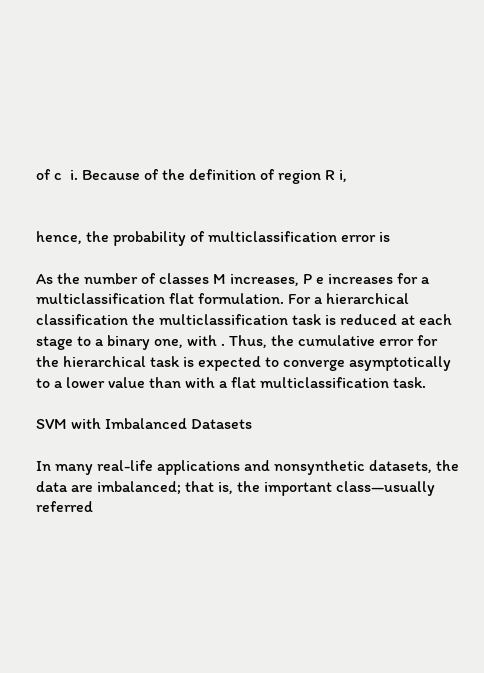of c  i. Because of the definition of region R i,


hence, the probability of multiclassification error is

As the number of classes M increases, P e increases for a multiclassification flat formulation. For a hierarchical classification the multiclassification task is reduced at each stage to a binary one, with . Thus, the cumulative error for the hierarchical task is expected to converge asymptotically to a lower value than with a flat multiclassification task.

SVM with Imbalanced Datasets

In many real-life applications and nonsynthetic datasets, the data are imbalanced; that is, the important class—usually referred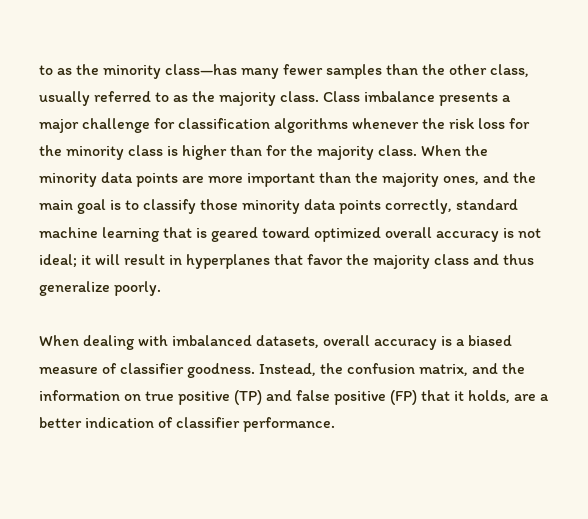to as the minority class—has many fewer samples than the other class, usually referred to as the majority class. Class imbalance presents a major challenge for classification algorithms whenever the risk loss for the minority class is higher than for the majority class. When the minority data points are more important than the majority ones, and the main goal is to classify those minority data points correctly, standard machine learning that is geared toward optimized overall accuracy is not ideal; it will result in hyperplanes that favor the majority class and thus generalize poorly.

When dealing with imbalanced datasets, overall accuracy is a biased measure of classifier goodness. Instead, the confusion matrix, and the information on true positive (TP) and false positive (FP) that it holds, are a better indication of classifier performance.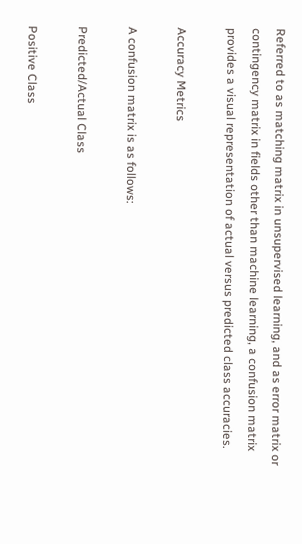Referred to as matching matrix in unsupervised learning, and as error matrix or contingency matrix in fields other than machine learning, a confusion matrix provides a visual representation of actual versus predicted class accuracies.

Accuracy Metrics

A confusion matrix is as follows:

Predicted/Actual Class

Positive Class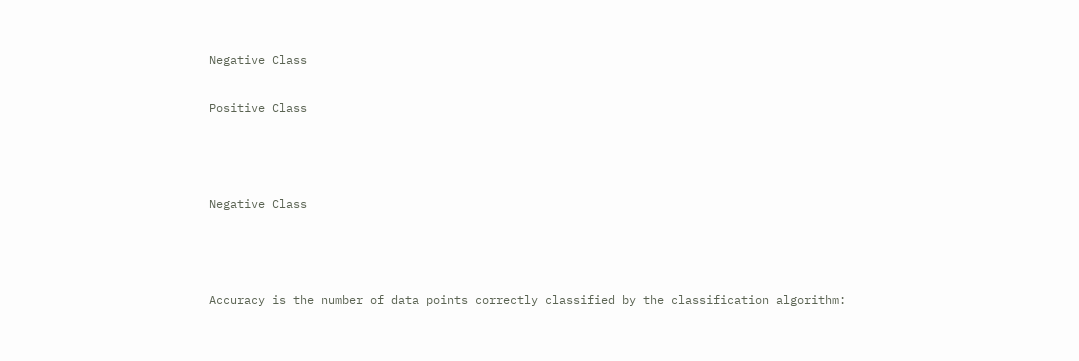Negative Class

Positive Class



Negative Class



Accuracy is the number of data points correctly classified by the classification algorithm: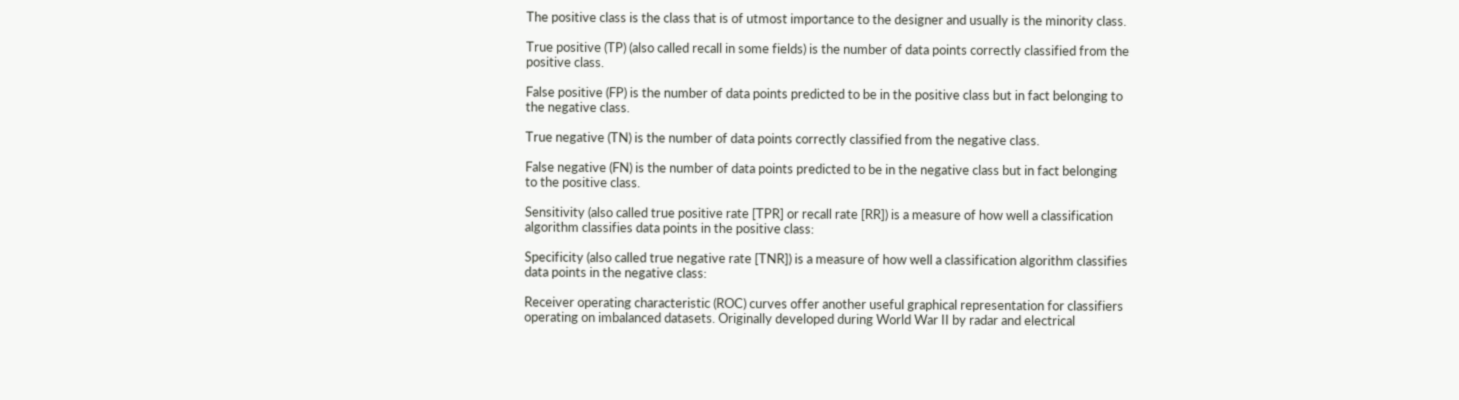The positive class is the class that is of utmost importance to the designer and usually is the minority class.

True positive (TP) (also called recall in some fields) is the number of data points correctly classified from the positive class.

False positive (FP) is the number of data points predicted to be in the positive class but in fact belonging to the negative class.

True negative (TN) is the number of data points correctly classified from the negative class.

False negative (FN) is the number of data points predicted to be in the negative class but in fact belonging to the positive class.

Sensitivity (also called true positive rate [TPR] or recall rate [RR]) is a measure of how well a classification algorithm classifies data points in the positive class:

Specificity (also called true negative rate [TNR]) is a measure of how well a classification algorithm classifies data points in the negative class:

Receiver operating characteristic (ROC) curves offer another useful graphical representation for classifiers operating on imbalanced datasets. Originally developed during World War II by radar and electrical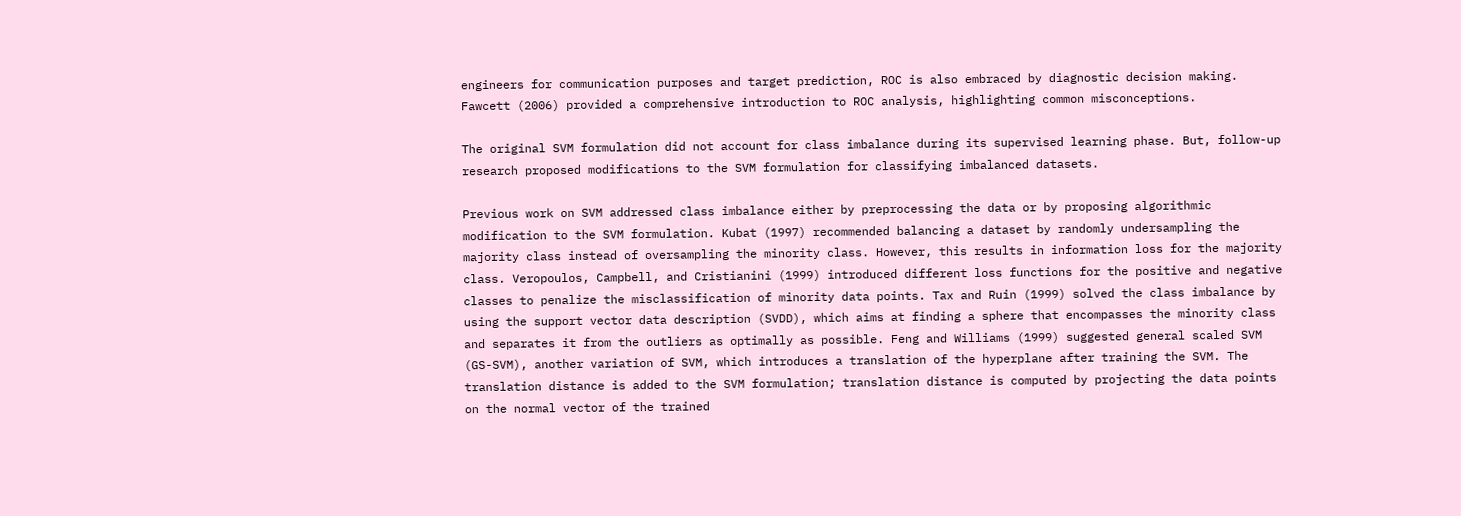engineers for communication purposes and target prediction, ROC is also embraced by diagnostic decision making. Fawcett (2006) provided a comprehensive introduction to ROC analysis, highlighting common misconceptions.

The original SVM formulation did not account for class imbalance during its supervised learning phase. But, follow-up research proposed modifications to the SVM formulation for classifying imbalanced datasets.

Previous work on SVM addressed class imbalance either by preprocessing the data or by proposing algorithmic modification to the SVM formulation. Kubat (1997) recommended balancing a dataset by randomly undersampling the majority class instead of oversampling the minority class. However, this results in information loss for the majority class. Veropoulos, Campbell, and Cristianini (1999) introduced different loss functions for the positive and negative classes to penalize the misclassification of minority data points. Tax and Ruin (1999) solved the class imbalance by using the support vector data description (SVDD), which aims at finding a sphere that encompasses the minority class and separates it from the outliers as optimally as possible. Feng and Williams (1999) suggested general scaled SVM (GS-SVM), another variation of SVM, which introduces a translation of the hyperplane after training the SVM. The translation distance is added to the SVM formulation; translation distance is computed by projecting the data points on the normal vector of the trained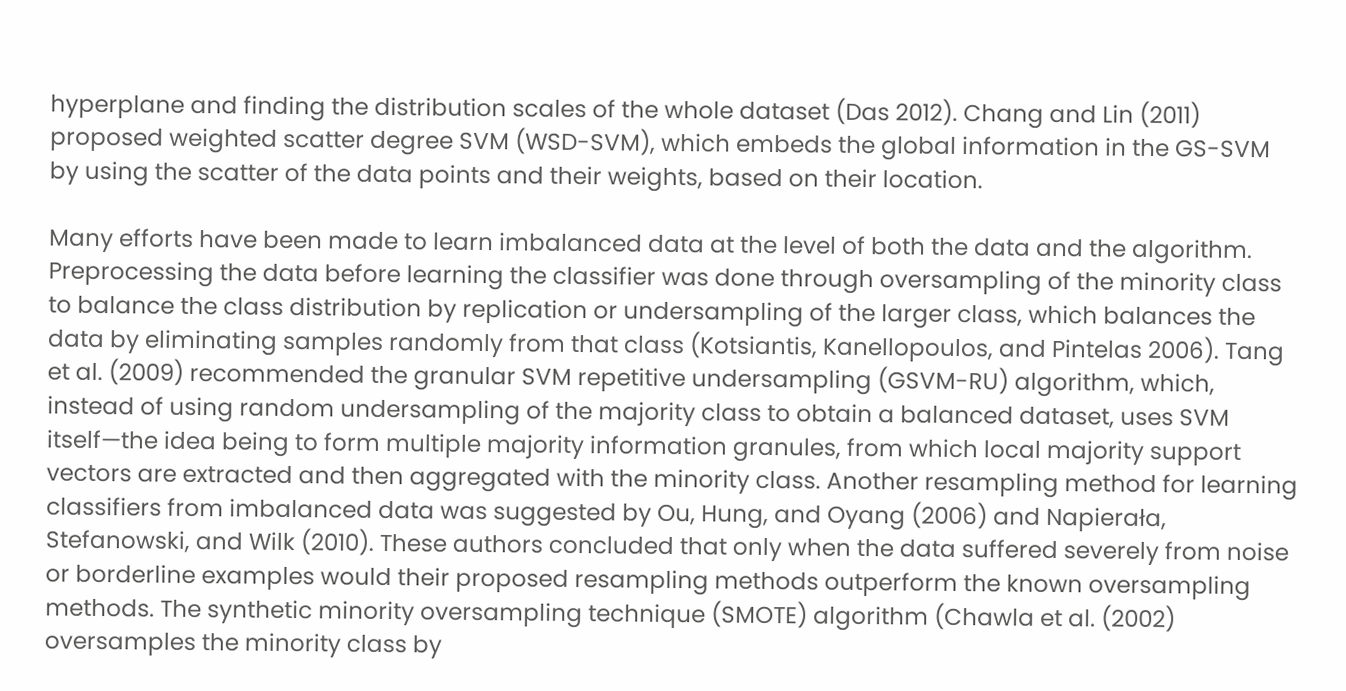hyperplane and finding the distribution scales of the whole dataset (Das 2012). Chang and Lin (2011) proposed weighted scatter degree SVM (WSD-SVM), which embeds the global information in the GS-SVM by using the scatter of the data points and their weights, based on their location.

Many efforts have been made to learn imbalanced data at the level of both the data and the algorithm. Preprocessing the data before learning the classifier was done through oversampling of the minority class to balance the class distribution by replication or undersampling of the larger class, which balances the data by eliminating samples randomly from that class (Kotsiantis, Kanellopoulos, and Pintelas 2006). Tang et al. (2009) recommended the granular SVM repetitive undersampling (GSVM-RU) algorithm, which, instead of using random undersampling of the majority class to obtain a balanced dataset, uses SVM itself—the idea being to form multiple majority information granules, from which local majority support vectors are extracted and then aggregated with the minority class. Another resampling method for learning classifiers from imbalanced data was suggested by Ou, Hung, and Oyang (2006) and Napierała, Stefanowski, and Wilk (2010). These authors concluded that only when the data suffered severely from noise or borderline examples would their proposed resampling methods outperform the known oversampling methods. The synthetic minority oversampling technique (SMOTE) algorithm (Chawla et al. (2002) oversamples the minority class by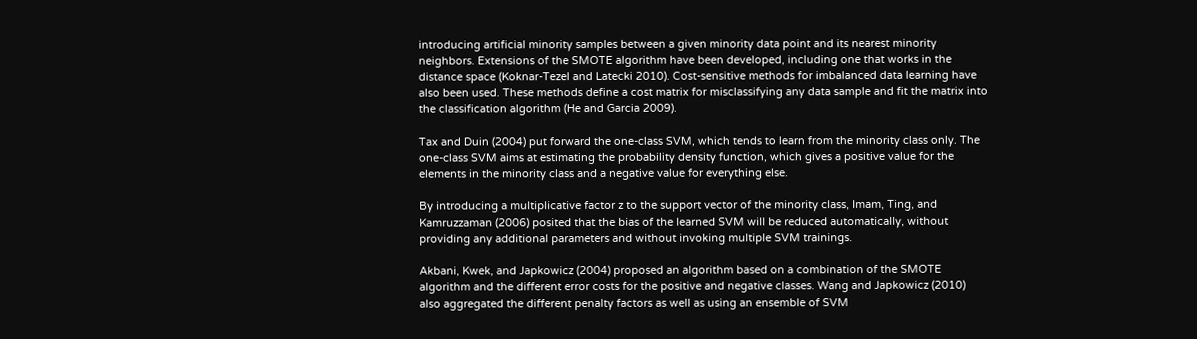introducing artificial minority samples between a given minority data point and its nearest minority neighbors. Extensions of the SMOTE algorithm have been developed, including one that works in the distance space (Koknar-Tezel and Latecki 2010). Cost-sensitive methods for imbalanced data learning have also been used. These methods define a cost matrix for misclassifying any data sample and fit the matrix into the classification algorithm (He and Garcia 2009).

Tax and Duin (2004) put forward the one-class SVM, which tends to learn from the minority class only. The one-class SVM aims at estimating the probability density function, which gives a positive value for the elements in the minority class and a negative value for everything else.

By introducing a multiplicative factor z to the support vector of the minority class, Imam, Ting, and Kamruzzaman (2006) posited that the bias of the learned SVM will be reduced automatically, without providing any additional parameters and without invoking multiple SVM trainings.

Akbani, Kwek, and Japkowicz (2004) proposed an algorithm based on a combination of the SMOTE algorithm and the different error costs for the positive and negative classes. Wang and Japkowicz (2010) also aggregated the different penalty factors as well as using an ensemble of SVM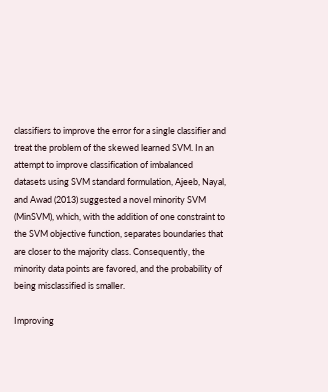classifiers to improve the error for a single classifier and treat the problem of the skewed learned SVM. In an attempt to improve classification of imbalanced datasets using SVM standard formulation, Ajeeb, Nayal, and Awad (2013) suggested a novel minority SVM (MinSVM), which, with the addition of one constraint to the SVM objective function, separates boundaries that are closer to the majority class. Consequently, the minority data points are favored, and the probability of being misclassified is smaller.

Improving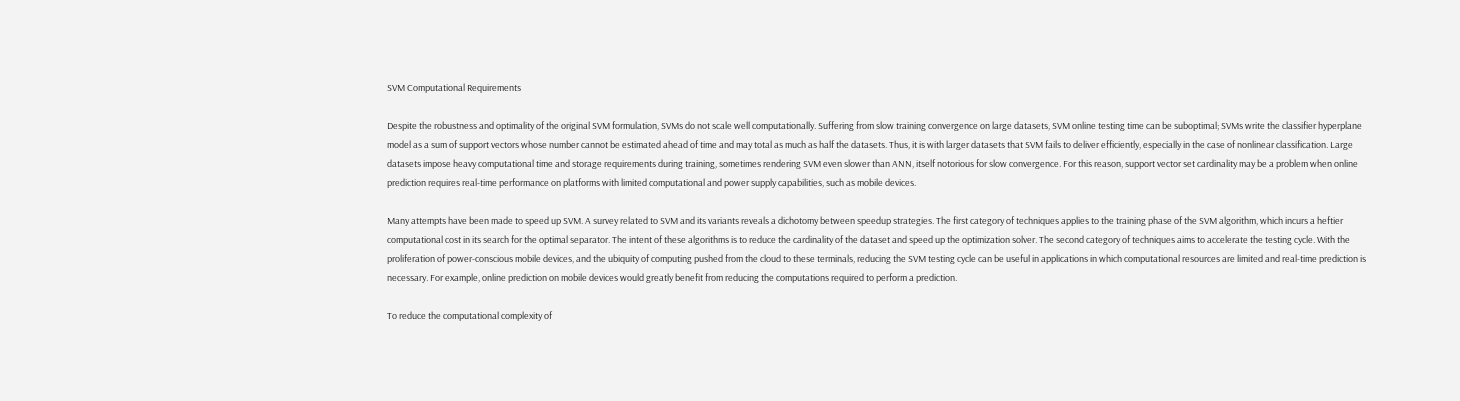SVM Computational Requirements

Despite the robustness and optimality of the original SVM formulation, SVMs do not scale well computationally. Suffering from slow training convergence on large datasets, SVM online testing time can be suboptimal; SVMs write the classifier hyperplane model as a sum of support vectors whose number cannot be estimated ahead of time and may total as much as half the datasets. Thus, it is with larger datasets that SVM fails to deliver efficiently, especially in the case of nonlinear classification. Large datasets impose heavy computational time and storage requirements during training, sometimes rendering SVM even slower than ANN, itself notorious for slow convergence. For this reason, support vector set cardinality may be a problem when online prediction requires real-time performance on platforms with limited computational and power supply capabilities, such as mobile devices.

Many attempts have been made to speed up SVM. A survey related to SVM and its variants reveals a dichotomy between speedup strategies. The first category of techniques applies to the training phase of the SVM algorithm, which incurs a heftier computational cost in its search for the optimal separator. The intent of these algorithms is to reduce the cardinality of the dataset and speed up the optimization solver. The second category of techniques aims to accelerate the testing cycle. With the proliferation of power-conscious mobile devices, and the ubiquity of computing pushed from the cloud to these terminals, reducing the SVM testing cycle can be useful in applications in which computational resources are limited and real-time prediction is necessary. For example, online prediction on mobile devices would greatly benefit from reducing the computations required to perform a prediction.

To reduce the computational complexity of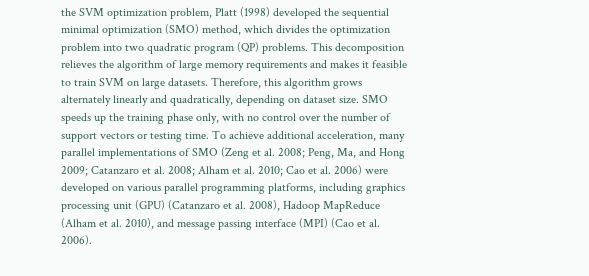the SVM optimization problem, Platt (1998) developed the sequential minimal optimization (SMO) method, which divides the optimization problem into two quadratic program (QP) problems. This decomposition relieves the algorithm of large memory requirements and makes it feasible to train SVM on large datasets. Therefore, this algorithm grows alternately linearly and quadratically, depending on dataset size. SMO speeds up the training phase only, with no control over the number of support vectors or testing time. To achieve additional acceleration, many parallel implementations of SMO (Zeng et al. 2008; Peng, Ma, and Hong 2009; Catanzaro et al. 2008; Alham et al. 2010; Cao et al. 2006) were developed on various parallel programming platforms, including graphics processing unit (GPU) (Catanzaro et al. 2008), Hadoop MapReduce (Alham et al. 2010), and message passing interface (MPI) (Cao et al. 2006).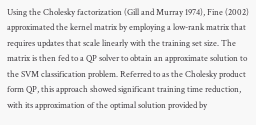Using the Cholesky factorization (Gill and Murray 1974), Fine (2002) approximated the kernel matrix by employing a low-rank matrix that requires updates that scale linearly with the training set size. The matrix is then fed to a QP solver to obtain an approximate solution to the SVM classification problem. Referred to as the Cholesky product form QP, this approach showed significant training time reduction, with its approximation of the optimal solution provided by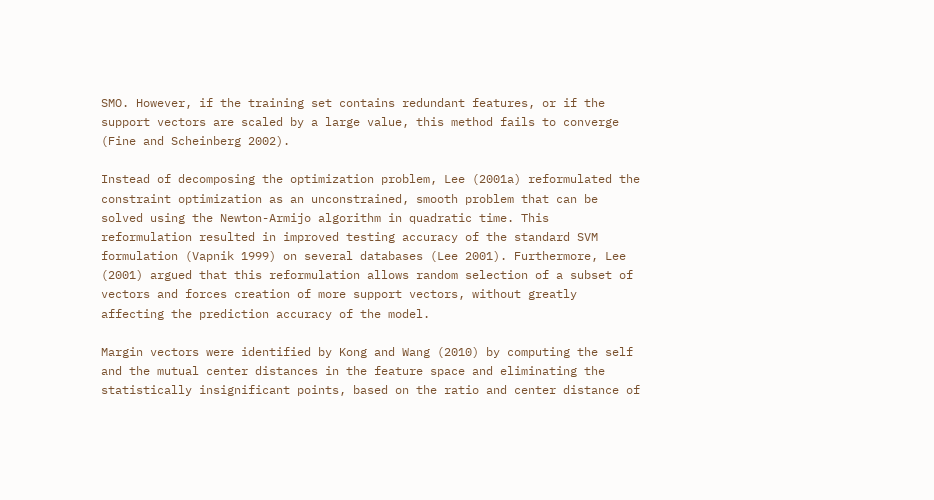SMO. However, if the training set contains redundant features, or if the support vectors are scaled by a large value, this method fails to converge (Fine and Scheinberg 2002).

Instead of decomposing the optimization problem, Lee (2001a) reformulated the constraint optimization as an unconstrained, smooth problem that can be solved using the Newton-Armijo algorithm in quadratic time. This reformulation resulted in improved testing accuracy of the standard SVM formulation (Vapnik 1999) on several databases (Lee 2001). Furthermore, Lee (2001) argued that this reformulation allows random selection of a subset of vectors and forces creation of more support vectors, without greatly affecting the prediction accuracy of the model.

Margin vectors were identified by Kong and Wang (2010) by computing the self and the mutual center distances in the feature space and eliminating the statistically insignificant points, based on the ratio and center distance of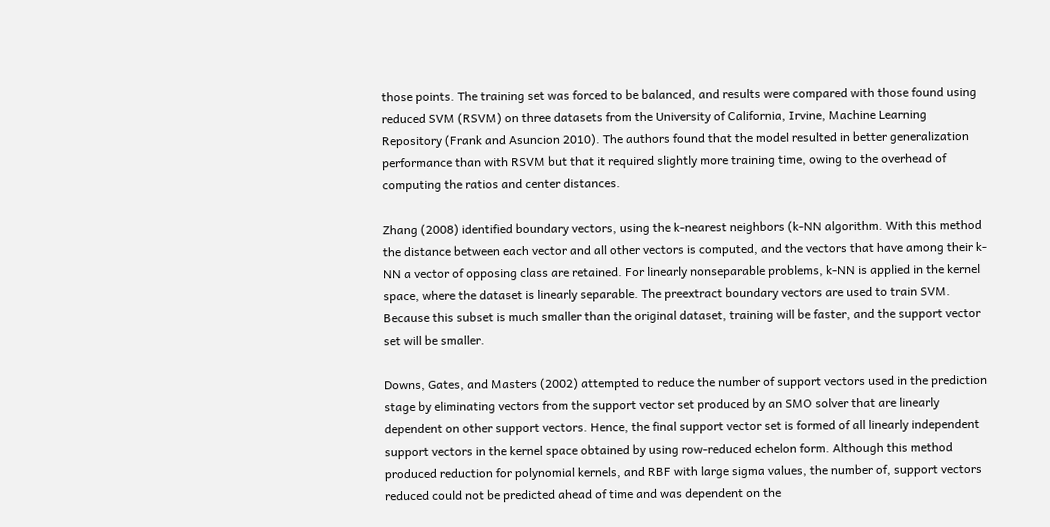those points. The training set was forced to be balanced, and results were compared with those found using reduced SVM (RSVM) on three datasets from the University of California, Irvine, Machine Learning Repository (Frank and Asuncion 2010). The authors found that the model resulted in better generalization performance than with RSVM but that it required slightly more training time, owing to the overhead of computing the ratios and center distances.

Zhang (2008) identified boundary vectors, using the k-nearest neighbors (k-NN algorithm. With this method the distance between each vector and all other vectors is computed, and the vectors that have among their k-NN a vector of opposing class are retained. For linearly nonseparable problems, k-NN is applied in the kernel space, where the dataset is linearly separable. The preextract boundary vectors are used to train SVM. Because this subset is much smaller than the original dataset, training will be faster, and the support vector set will be smaller.

Downs, Gates, and Masters (2002) attempted to reduce the number of support vectors used in the prediction stage by eliminating vectors from the support vector set produced by an SMO solver that are linearly dependent on other support vectors. Hence, the final support vector set is formed of all linearly independent support vectors in the kernel space obtained by using row-reduced echelon form. Although this method produced reduction for polynomial kernels, and RBF with large sigma values, the number of, support vectors reduced could not be predicted ahead of time and was dependent on the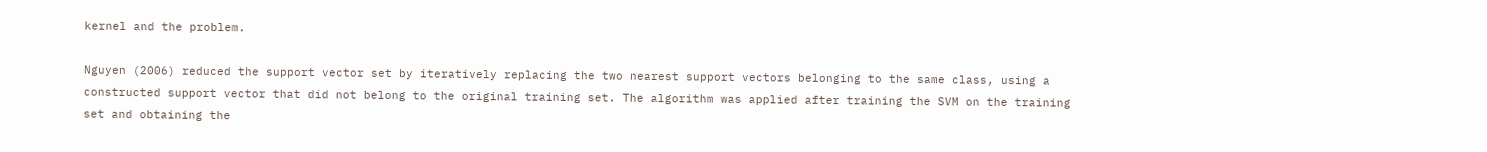kernel and the problem.

Nguyen (2006) reduced the support vector set by iteratively replacing the two nearest support vectors belonging to the same class, using a constructed support vector that did not belong to the original training set. The algorithm was applied after training the SVM on the training set and obtaining the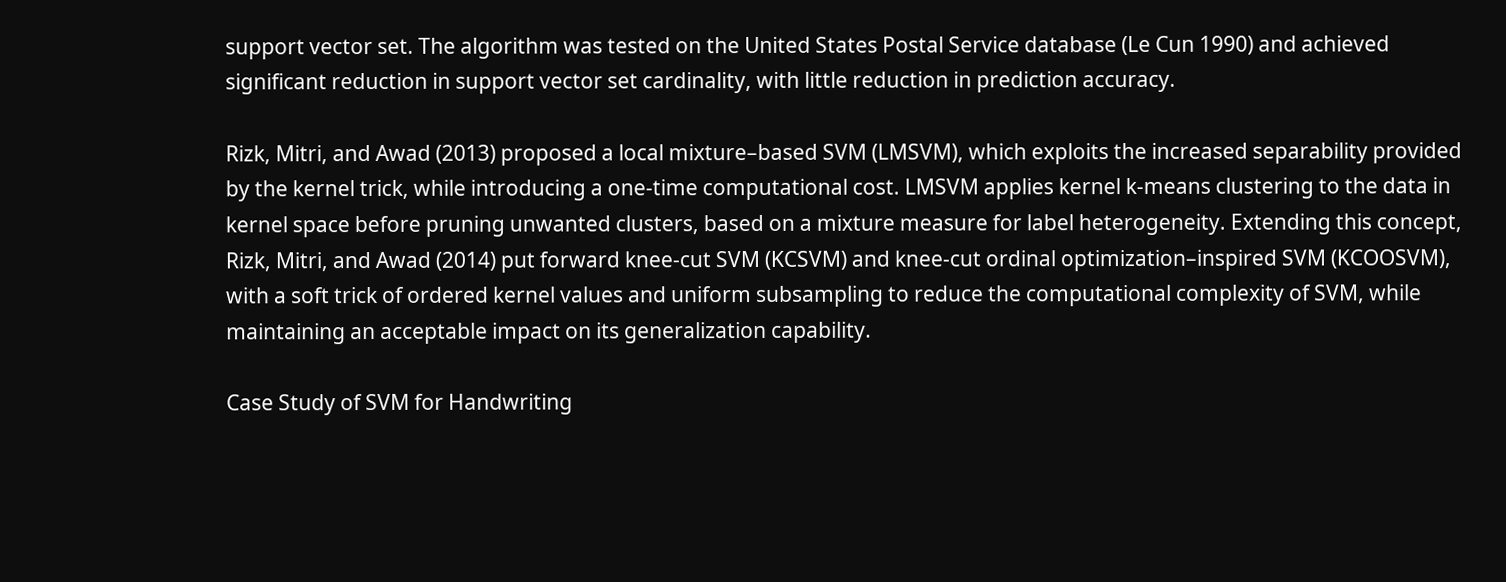support vector set. The algorithm was tested on the United States Postal Service database (Le Cun 1990) and achieved significant reduction in support vector set cardinality, with little reduction in prediction accuracy.

Rizk, Mitri, and Awad (2013) proposed a local mixture–based SVM (LMSVM), which exploits the increased separability provided by the kernel trick, while introducing a one-time computational cost. LMSVM applies kernel k-means clustering to the data in kernel space before pruning unwanted clusters, based on a mixture measure for label heterogeneity. Extending this concept, Rizk, Mitri, and Awad (2014) put forward knee-cut SVM (KCSVM) and knee-cut ordinal optimization–inspired SVM (KCOOSVM), with a soft trick of ordered kernel values and uniform subsampling to reduce the computational complexity of SVM, while maintaining an acceptable impact on its generalization capability.

Case Study of SVM for Handwriting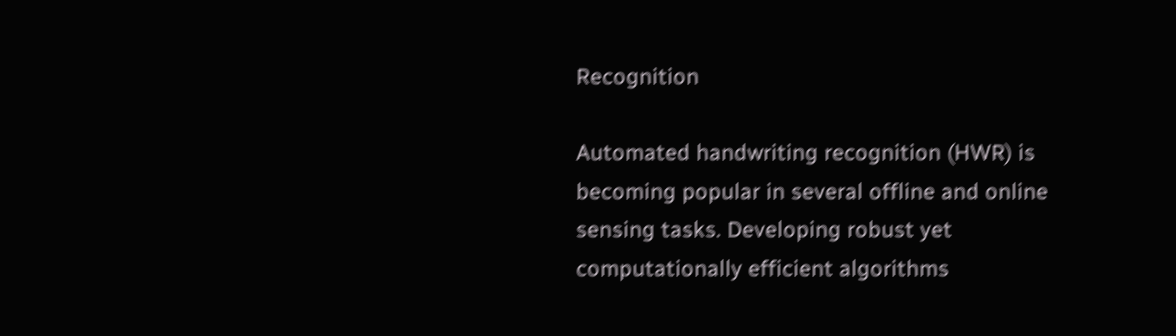Recognition

Automated handwriting recognition (HWR) is becoming popular in several offline and online sensing tasks. Developing robust yet computationally efficient algorithms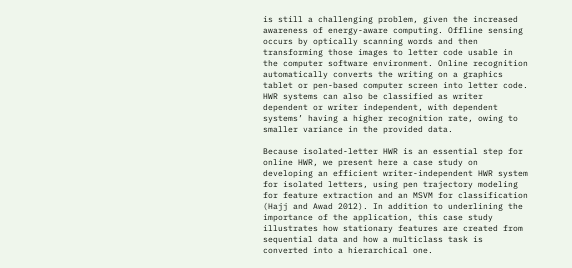is still a challenging problem, given the increased awareness of energy-aware computing. Offline sensing occurs by optically scanning words and then transforming those images to letter code usable in the computer software environment. Online recognition automatically converts the writing on a graphics tablet or pen-based computer screen into letter code. HWR systems can also be classified as writer dependent or writer independent, with dependent systems’ having a higher recognition rate, owing to smaller variance in the provided data.

Because isolated-letter HWR is an essential step for online HWR, we present here a case study on developing an efficient writer-independent HWR system for isolated letters, using pen trajectory modeling for feature extraction and an MSVM for classification (Hajj and Awad 2012). In addition to underlining the importance of the application, this case study illustrates how stationary features are created from sequential data and how a multiclass task is converted into a hierarchical one.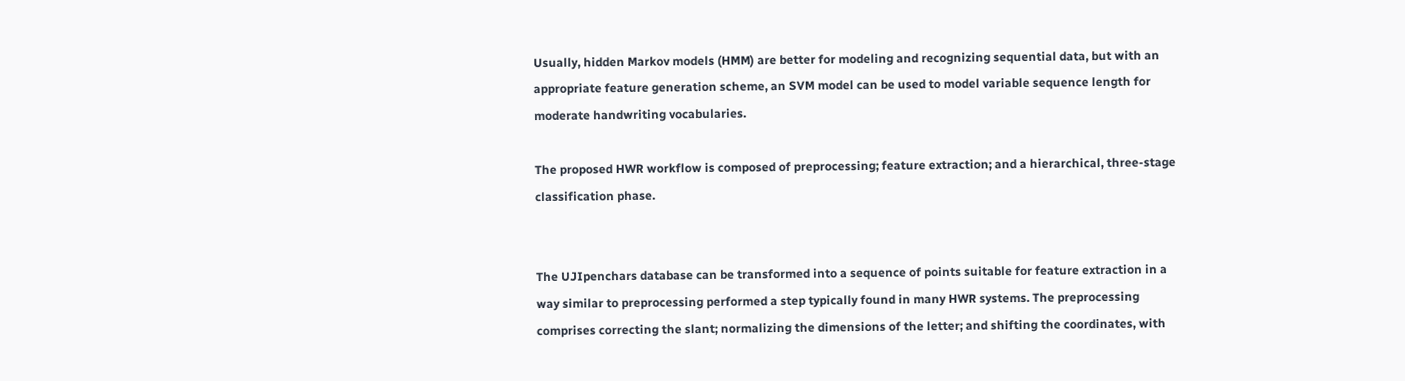Usually, hidden Markov models (HMM) are better for modeling and recognizing sequential data, but with an appropriate feature generation scheme, an SVM model can be used to model variable sequence length for moderate handwriting vocabularies.

The proposed HWR workflow is composed of preprocessing; feature extraction; and a hierarchical, three-stage classification phase.


The UJIpenchars database can be transformed into a sequence of points suitable for feature extraction in a way similar to preprocessing performed a step typically found in many HWR systems. The preprocessing comprises correcting the slant; normalizing the dimensions of the letter; and shifting the coordinates, with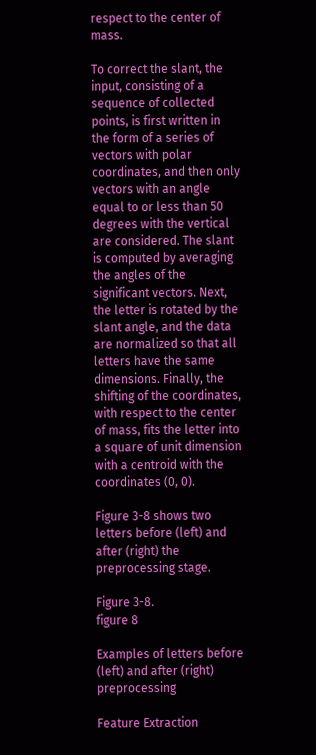respect to the center of mass.

To correct the slant, the input, consisting of a sequence of collected points, is first written in the form of a series of vectors with polar coordinates, and then only vectors with an angle equal to or less than 50 degrees with the vertical are considered. The slant is computed by averaging the angles of the significant vectors. Next, the letter is rotated by the slant angle, and the data are normalized so that all letters have the same dimensions. Finally, the shifting of the coordinates, with respect to the center of mass, fits the letter into a square of unit dimension with a centroid with the coordinates (0, 0).

Figure 3-8 shows two letters before (left) and after (right) the preprocessing stage.

Figure 3-8.
figure 8

Examples of letters before (left) and after (right) preprocessing

Feature Extraction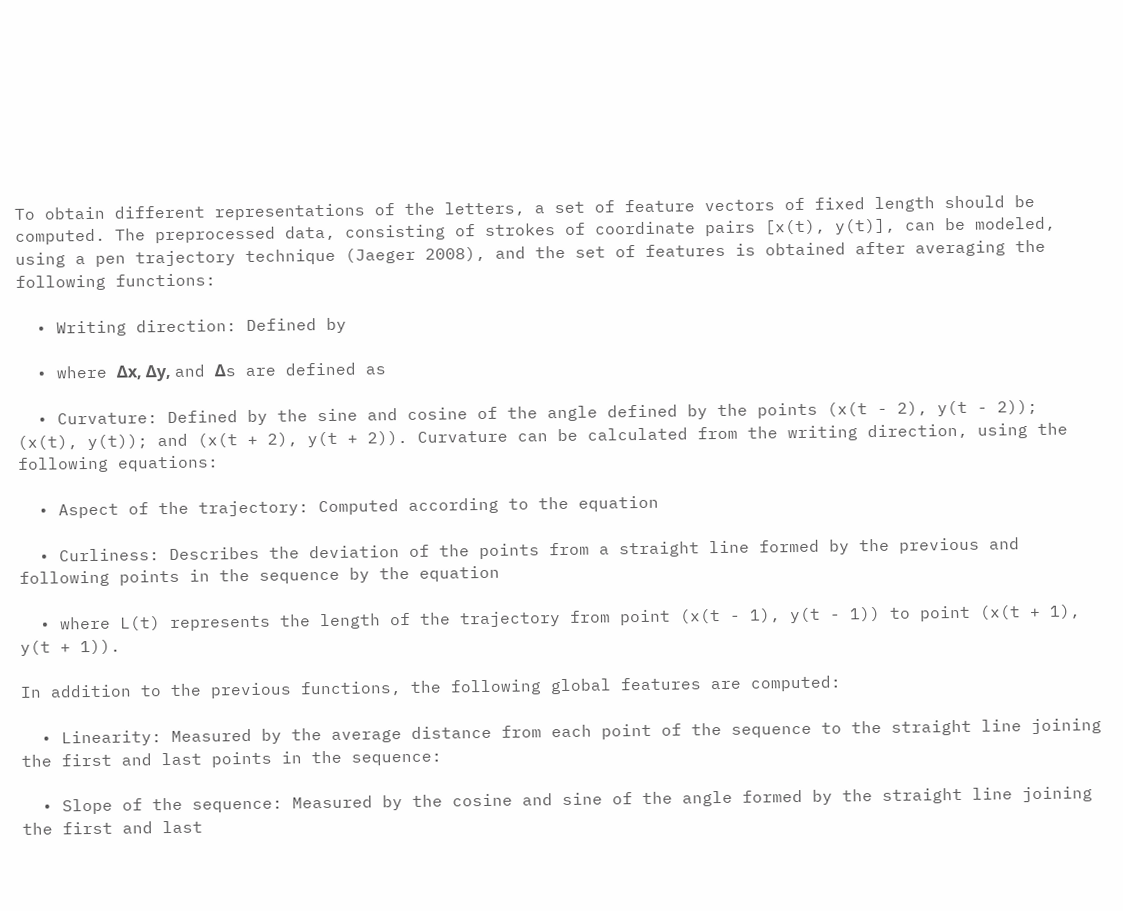To obtain different representations of the letters, a set of feature vectors of fixed length should be computed. The preprocessed data, consisting of strokes of coordinate pairs [x(t), y(t)], can be modeled, using a pen trajectory technique (Jaeger 2008), and the set of features is obtained after averaging the following functions:

  • Writing direction: Defined by

  • where Δx, Δy, and Δs are defined as

  • Curvature: Defined by the sine and cosine of the angle defined by the points (x(t - 2), y(t - 2)); (x(t), y(t)); and (x(t + 2), y(t + 2)). Curvature can be calculated from the writing direction, using the following equations:

  • Aspect of the trajectory: Computed according to the equation

  • Curliness: Describes the deviation of the points from a straight line formed by the previous and following points in the sequence by the equation

  • where L(t) represents the length of the trajectory from point (x(t - 1), y(t - 1)) to point (x(t + 1), y(t + 1)).

In addition to the previous functions, the following global features are computed:

  • Linearity: Measured by the average distance from each point of the sequence to the straight line joining the first and last points in the sequence:

  • Slope of the sequence: Measured by the cosine and sine of the angle formed by the straight line joining the first and last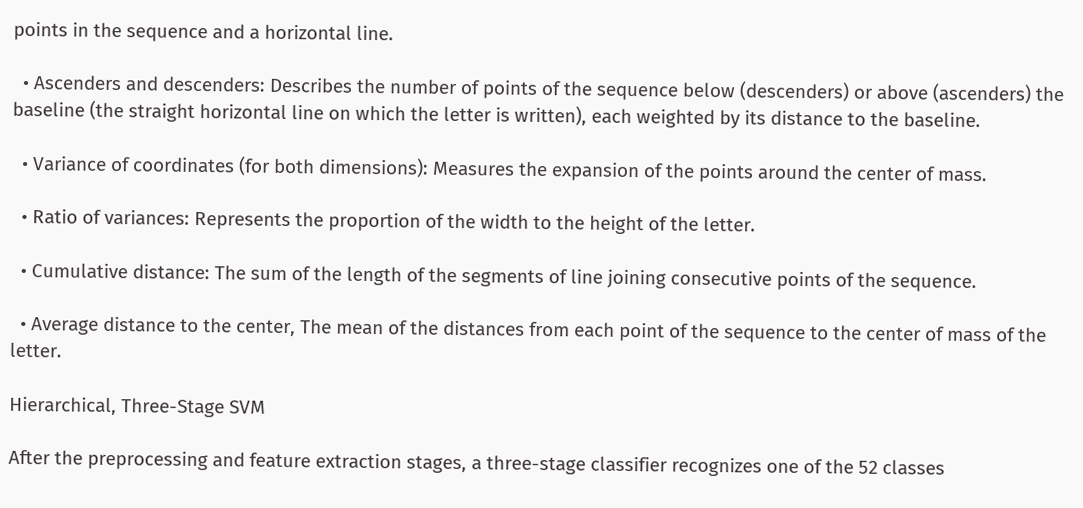points in the sequence and a horizontal line.

  • Ascenders and descenders: Describes the number of points of the sequence below (descenders) or above (ascenders) the baseline (the straight horizontal line on which the letter is written), each weighted by its distance to the baseline.

  • Variance of coordinates (for both dimensions): Measures the expansion of the points around the center of mass.

  • Ratio of variances: Represents the proportion of the width to the height of the letter.

  • Cumulative distance: The sum of the length of the segments of line joining consecutive points of the sequence.

  • Average distance to the center, The mean of the distances from each point of the sequence to the center of mass of the letter.

Hierarchical, Three-Stage SVM

After the preprocessing and feature extraction stages, a three-stage classifier recognizes one of the 52 classes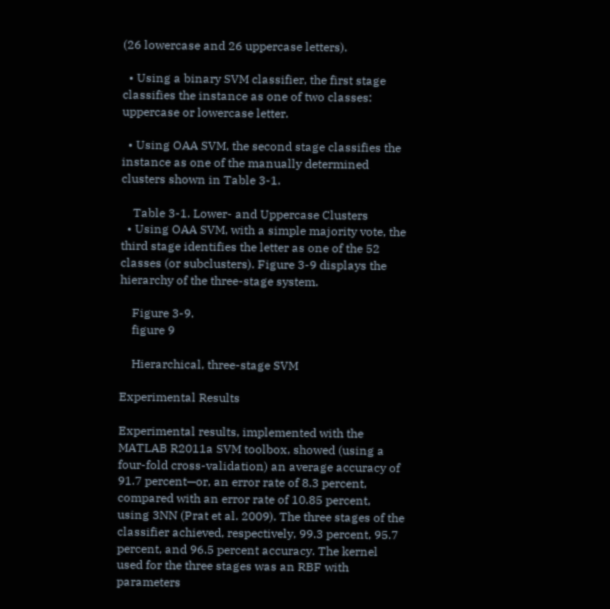(26 lowercase and 26 uppercase letters).

  • Using a binary SVM classifier, the first stage classifies the instance as one of two classes: uppercase or lowercase letter.

  • Using OAA SVM, the second stage classifies the instance as one of the manually determined clusters shown in Table 3-1.

    Table 3-1. Lower- and Uppercase Clusters
  • Using OAA SVM, with a simple majority vote, the third stage identifies the letter as one of the 52 classes (or subclusters). Figure 3-9 displays the hierarchy of the three-stage system.

    Figure 3-9.
    figure 9

    Hierarchical, three-stage SVM

Experimental Results

Experimental results, implemented with the MATLAB R2011a SVM toolbox, showed (using a four-fold cross-validation) an average accuracy of 91.7 percent—or, an error rate of 8.3 percent, compared with an error rate of 10.85 percent, using 3NN (Prat et al. 2009). The three stages of the classifier achieved, respectively, 99.3 percent, 95.7 percent, and 96.5 percent accuracy. The kernel used for the three stages was an RBF with parameters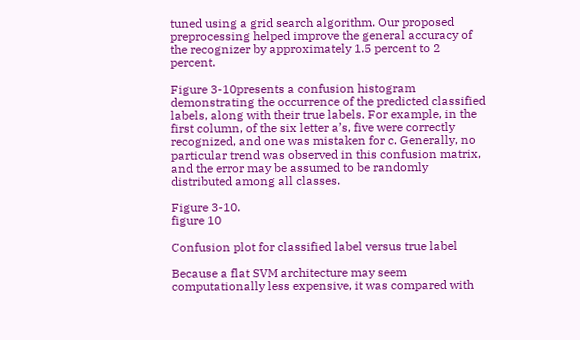tuned using a grid search algorithm. Our proposed preprocessing helped improve the general accuracy of the recognizer by approximately 1.5 percent to 2 percent.

Figure 3-10presents a confusion histogram demonstrating the occurrence of the predicted classified labels, along with their true labels. For example, in the first column, of the six letter a’s, five were correctly recognized, and one was mistaken for c. Generally, no particular trend was observed in this confusion matrix, and the error may be assumed to be randomly distributed among all classes.

Figure 3-10.
figure 10

Confusion plot for classified label versus true label

Because a flat SVM architecture may seem computationally less expensive, it was compared with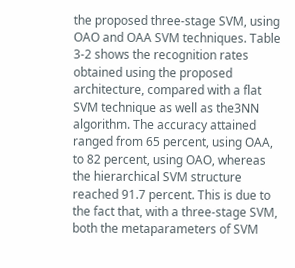the proposed three-stage SVM, using OAO and OAA SVM techniques. Table 3-2 shows the recognition rates obtained using the proposed architecture, compared with a flat SVM technique as well as the3NN algorithm. The accuracy attained ranged from 65 percent, using OAA, to 82 percent, using OAO, whereas the hierarchical SVM structure reached 91.7 percent. This is due to the fact that, with a three-stage SVM, both the metaparameters of SVM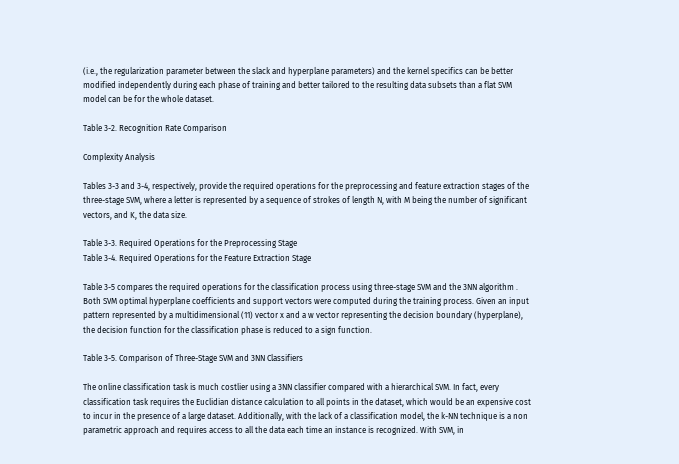(i.e., the regularization parameter between the slack and hyperplane parameters) and the kernel specifics can be better modified independently during each phase of training and better tailored to the resulting data subsets than a flat SVM model can be for the whole dataset.

Table 3-2. Recognition Rate Comparison

Complexity Analysis

Tables 3-3 and 3-4, respectively, provide the required operations for the preprocessing and feature extraction stages of the three-stage SVM, where a letter is represented by a sequence of strokes of length N, with M being the number of significant vectors, and K, the data size.

Table 3-3. Required Operations for the Preprocessing Stage
Table 3-4. Required Operations for the Feature Extraction Stage

Table 3-5 compares the required operations for the classification process using three-stage SVM and the 3NN algorithm . Both SVM optimal hyperplane coefficients and support vectors were computed during the training process. Given an input pattern represented by a multidimensional (11) vector x and a w vector representing the decision boundary (hyperplane), the decision function for the classification phase is reduced to a sign function.

Table 3-5. Comparison of Three-Stage SVM and 3NN Classifiers

The online classification task is much costlier using a 3NN classifier compared with a hierarchical SVM. In fact, every classification task requires the Euclidian distance calculation to all points in the dataset, which would be an expensive cost to incur in the presence of a large dataset. Additionally, with the lack of a classification model, the k-NN technique is a non parametric approach and requires access to all the data each time an instance is recognized. With SVM, in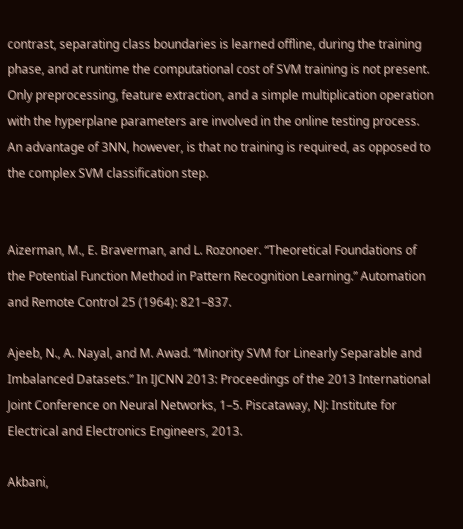contrast, separating class boundaries is learned offline, during the training phase, and at runtime the computational cost of SVM training is not present. Only preprocessing, feature extraction, and a simple multiplication operation with the hyperplane parameters are involved in the online testing process. An advantage of 3NN, however, is that no training is required, as opposed to the complex SVM classification step.


Aizerman, M., E. Braverman, and L. Rozonoer. “Theoretical Foundations of the Potential Function Method in Pattern Recognition Learning.” Automation and Remote Control 25 (1964): 821–837.

Ajeeb, N., A. Nayal, and M. Awad. “Minority SVM for Linearly Separable and Imbalanced Datasets.” In IJCNN 2013: Proceedings of the 2013 International Joint Conference on Neural Networks, 1–5. Piscataway, NJ: Institute for Electrical and Electronics Engineers, 2013.

Akbani,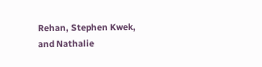Rehan, Stephen Kwek, and Nathalie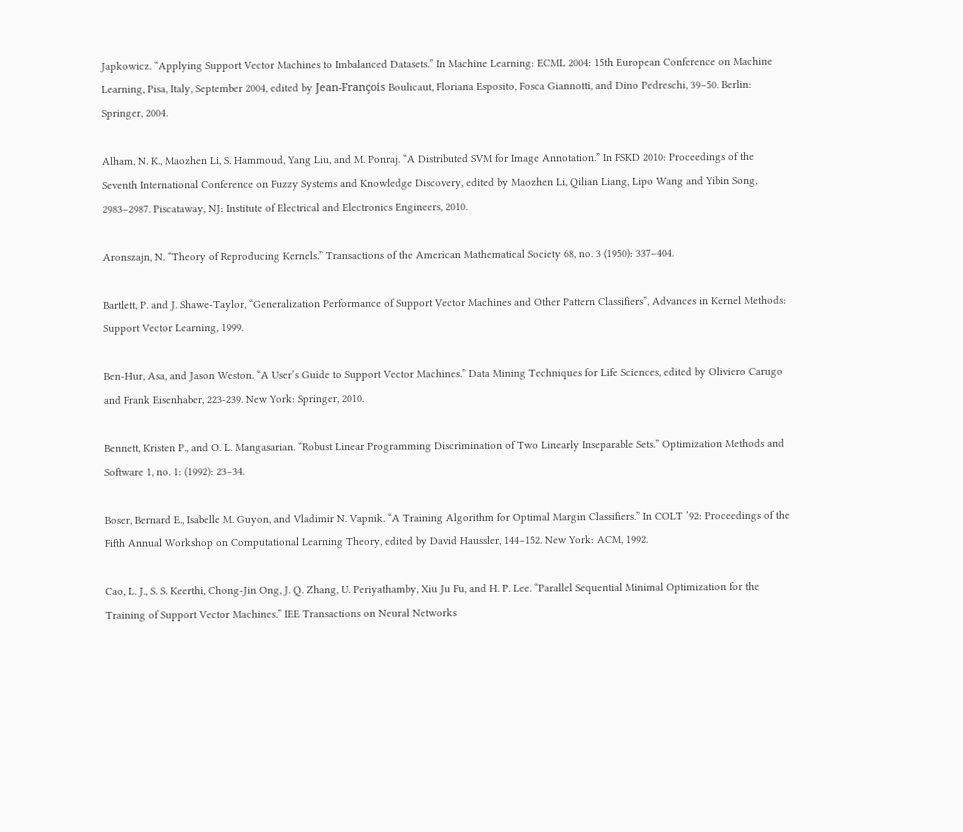Japkowicz. “Applying Support Vector Machines to Imbalanced Datasets.” In Machine Learning: ECML 2004: 15th European Conference on Machine Learning, Pisa, Italy, September 2004, edited by Jean-François Boulicaut, Floriana Esposito, Fosca Giannotti, and Dino Pedreschi, 39–50. Berlin: Springer, 2004.

Alham, N. K., Maozhen Li, S. Hammoud, Yang Liu, and M. Ponraj. “A Distributed SVM for Image Annotation.” In FSKD 2010: Proceedings of the Seventh International Conference on Fuzzy Systems and Knowledge Discovery, edited by Maozhen Li, Qilian Liang, Lipo Wang and Yibin Song, 2983–2987. Piscataway, NJ: Institute of Electrical and Electronics Engineers, 2010.

Aronszajn, N. “Theory of Reproducing Kernels.” Transactions of the American Mathematical Society 68, no. 3 (1950): 337–404.

Bartlett, P. and J. Shawe-Taylor, “Generalization Performance of Support Vector Machines and Other Pattern Classifiers”, Advances in Kernel Methods: Support Vector Learning, 1999.

Ben-Hur, Asa, and Jason Weston. “A User’s Guide to Support Vector Machines.” Data Mining Techniques for Life Sciences, edited by Oliviero Carugo and Frank Eisenhaber, 223-239. New York: Springer, 2010.

Bennett, Kristen P., and O. L. Mangasarian. “Robust Linear Programming Discrimination of Two Linearly Inseparable Sets.” Optimization Methods and Software 1, no. 1: (1992): 23–34.

Boser, Bernard E., Isabelle M. Guyon, and Vladimir N. Vapnik. “A Training Algorithm for Optimal Margin Classifiers.” In COLT ’92: Proceedings of the Fifth Annual Workshop on Computational Learning Theory, edited by David Haussler, 144–152. New York: ACM, 1992.

Cao, L. J., S. S. Keerthi, Chong-Jin Ong, J. Q. Zhang, U. Periyathamby, Xiu Ju Fu, and H. P. Lee. “Parallel Sequential Minimal Optimization for the Training of Support Vector Machines.” IEE Transactions on Neural Networks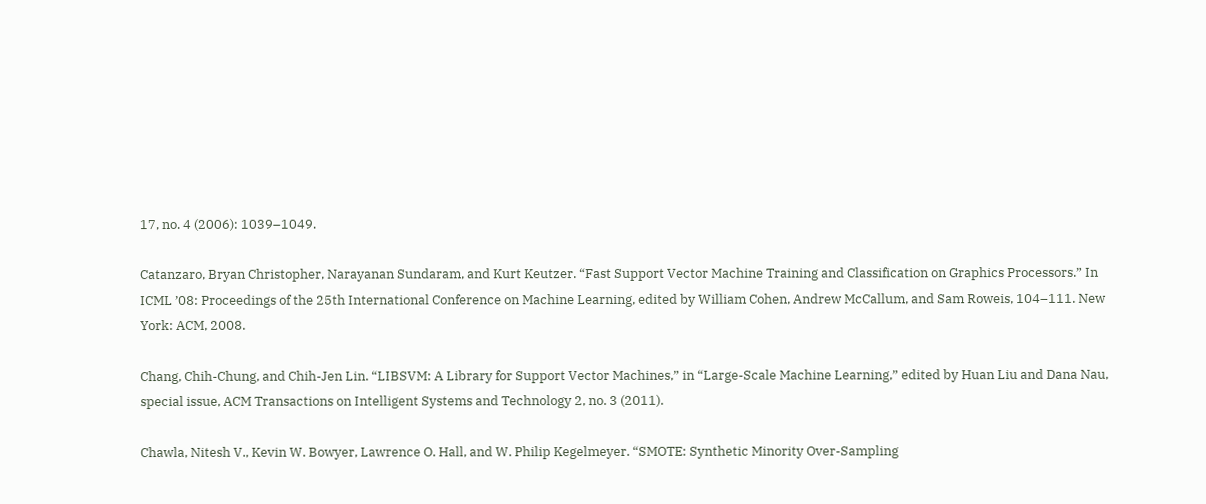17, no. 4 (2006): 1039–1049.

Catanzaro, Bryan Christopher, Narayanan Sundaram, and Kurt Keutzer. “Fast Support Vector Machine Training and Classification on Graphics Processors.” In ICML ’08: Proceedings of the 25th International Conference on Machine Learning, edited by William Cohen, Andrew McCallum, and Sam Roweis, 104–111. New York: ACM, 2008.

Chang, Chih-Chung, and Chih-Jen Lin. “LIBSVM: A Library for Support Vector Machines,” in “Large-Scale Machine Learning,” edited by Huan Liu and Dana Nau, special issue, ACM Transactions on Intelligent Systems and Technology 2, no. 3 (2011).

Chawla, Nitesh V., Kevin W. Bowyer, Lawrence O. Hall, and W. Philip Kegelmeyer. “SMOTE: Synthetic Minority Over-Sampling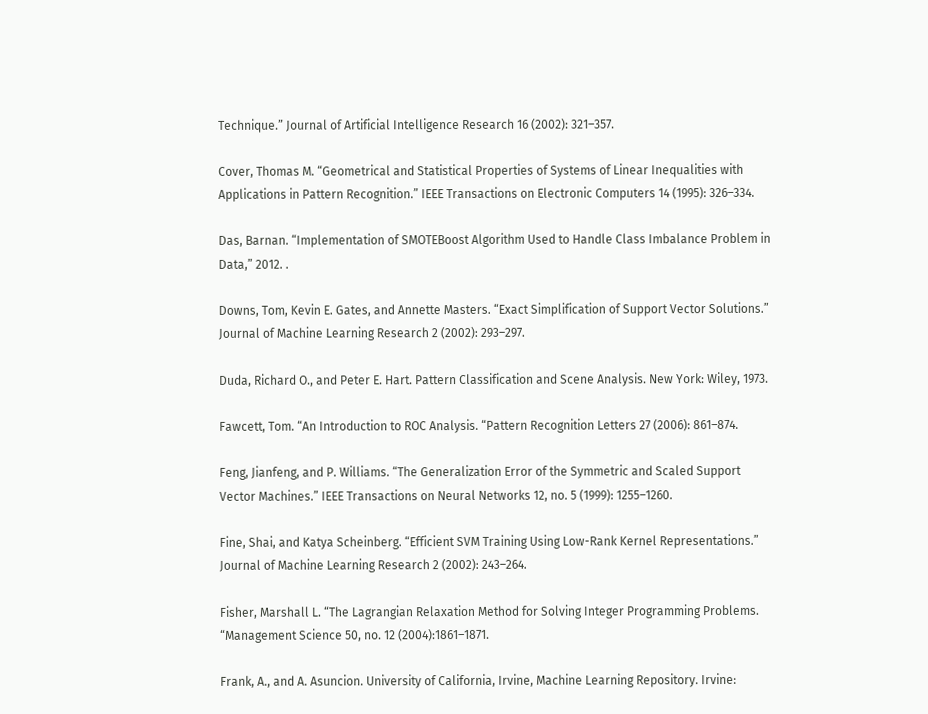Technique.” Journal of Artificial Intelligence Research 16 (2002): 321–357.

Cover, Thomas M. “Geometrical and Statistical Properties of Systems of Linear Inequalities with Applications in Pattern Recognition.” IEEE Transactions on Electronic Computers 14 (1995): 326–334.

Das, Barnan. “Implementation of SMOTEBoost Algorithm Used to Handle Class Imbalance Problem in Data,” 2012. .

Downs, Tom, Kevin E. Gates, and Annette Masters. “Exact Simplification of Support Vector Solutions.” Journal of Machine Learning Research 2 (2002): 293–297.

Duda, Richard O., and Peter E. Hart. Pattern Classification and Scene Analysis. New York: Wiley, 1973.

Fawcett, Tom. “An Introduction to ROC Analysis. “Pattern Recognition Letters 27 (2006): 861–874.

Feng, Jianfeng, and P. Williams. “The Generalization Error of the Symmetric and Scaled Support Vector Machines.” IEEE Transactions on Neural Networks 12, no. 5 (1999): 1255–1260.

Fine, Shai, and Katya Scheinberg. “Efficient SVM Training Using Low-Rank Kernel Representations.” Journal of Machine Learning Research 2 (2002): 243–264.

Fisher, Marshall L. “The Lagrangian Relaxation Method for Solving Integer Programming Problems. “Management Science 50, no. 12 (2004):1861–1871.

Frank, A., and A. Asuncion. University of California, Irvine, Machine Learning Repository. Irvine: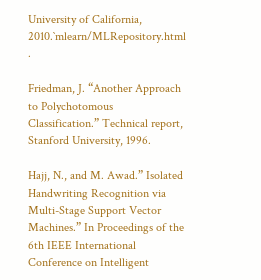University of California, 2010.`mlearn/MLRepository.html .

Friedman, J. “Another Approach to Polychotomous Classification.” Technical report, Stanford University, 1996.

Hajj, N., and M. Awad.” Isolated Handwriting Recognition via Multi-Stage Support Vector Machines.” In Proceedings of the 6th IEEE International Conference on Intelligent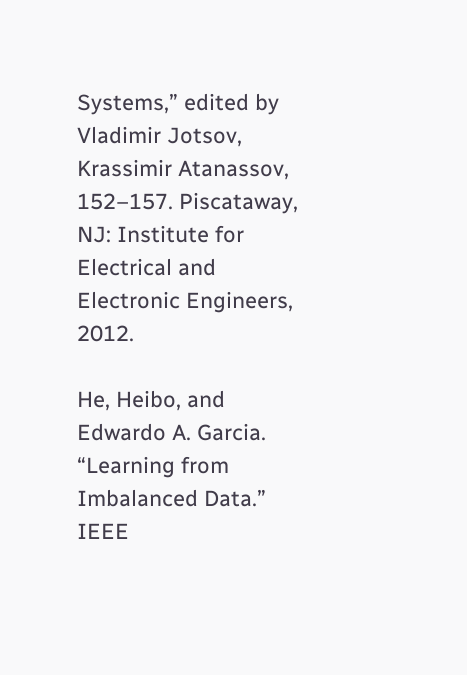Systems,” edited by Vladimir Jotsov, Krassimir Atanassov, 152–157. Piscataway, NJ: Institute for Electrical and Electronic Engineers, 2012.

He, Heibo, and Edwardo A. Garcia. “Learning from Imbalanced Data.” IEEE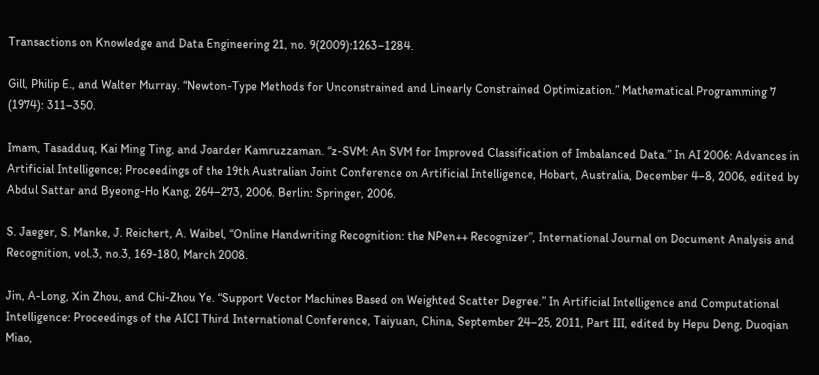Transactions on Knowledge and Data Engineering 21, no. 9(2009):1263–1284.

Gill, Philip E., and Walter Murray. “Newton-Type Methods for Unconstrained and Linearly Constrained Optimization.” Mathematical Programming 7 (1974): 311–350.

Imam, Tasadduq, Kai Ming Ting, and Joarder Kamruzzaman. “z-SVM: An SVM for Improved Classification of Imbalanced Data.” In AI 2006: Advances in Artificial Intelligence; Proceedings of the 19th Australian Joint Conference on Artificial Intelligence, Hobart, Australia, December 4–8, 2006, edited by Abdul Sattar and Byeong-Ho Kang, 264–273, 2006. Berlin: Springer, 2006.

S. Jaeger, S. Manke, J. Reichert, A. Waibel, “Online Handwriting Recognition: the NPen++ Recognizer”, International Journal on Document Analysis and Recognition, vol.3, no.3, 169-180, March 2008.

Jin, A-Long, Xin Zhou, and Chi-Zhou Ye. “Support Vector Machines Based on Weighted Scatter Degree.” In Artificial Intelligence and Computational Intelligence: Proceedings of the AICI Third International Conference, Taiyuan, China, September 24–25, 2011, Part III, edited by Hepu Deng, Duoqian Miao,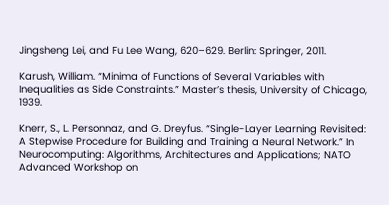Jingsheng Lei, and Fu Lee Wang, 620–629. Berlin: Springer, 2011.

Karush, William. “Minima of Functions of Several Variables with Inequalities as Side Constraints.” Master’s thesis, University of Chicago, 1939.

Knerr, S., L. Personnaz, and G. Dreyfus. “Single-Layer Learning Revisited: A Stepwise Procedure for Building and Training a Neural Network.” In Neurocomputing: Algorithms, Architectures and Applications; NATO Advanced Workshop on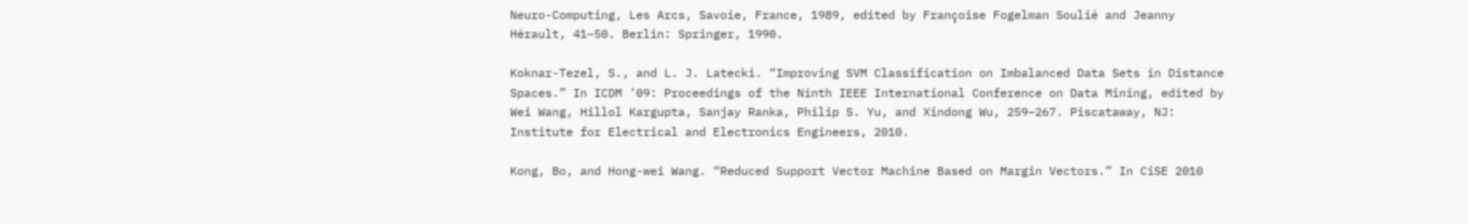Neuro-Computing, Les Arcs, Savoie, France, 1989, edited by Françoise Fogelman Soulié and Jeanny Hérault, 41–50. Berlin: Springer, 1990.

Koknar-Tezel, S., and L. J. Latecki. “Improving SVM Classification on Imbalanced Data Sets in Distance Spaces.” In ICDM ’09: Proceedings of the Ninth IEEE International Conference on Data Mining, edited by Wei Wang, Hillol Kargupta, Sanjay Ranka, Philip S. Yu, and Xindong Wu, 259–267. Piscataway, NJ: Institute for Electrical and Electronics Engineers, 2010.

Kong, Bo, and Hong-wei Wang. “Reduced Support Vector Machine Based on Margin Vectors.” In CiSE 2010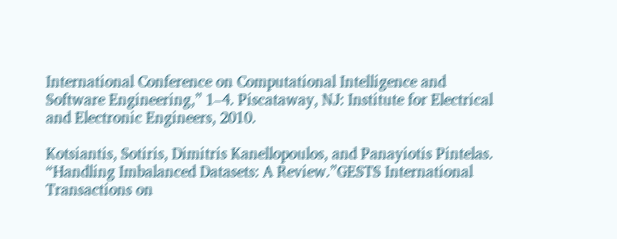International Conference on Computational Intelligence and Software Engineering,” 1–4. Piscataway, NJ: Institute for Electrical and Electronic Engineers, 2010.

Kotsiantis, Sotiris, Dimitris Kanellopoulos, and Panayiotis Pintelas. “Handling Imbalanced Datasets: A Review.”GESTS International Transactions on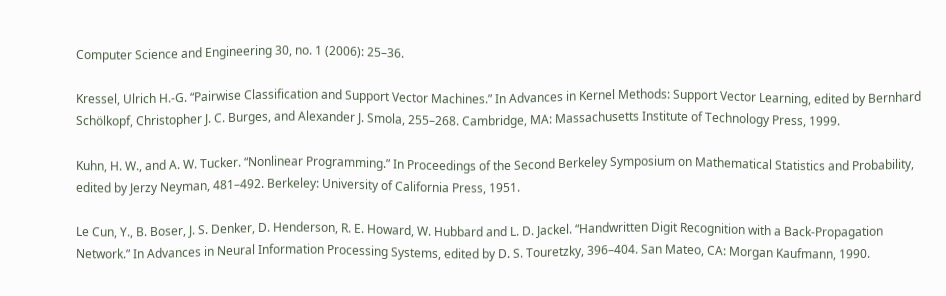Computer Science and Engineering 30, no. 1 (2006): 25–36.

Kressel, Ulrich H.-G. “Pairwise Classification and Support Vector Machines.” In Advances in Kernel Methods: Support Vector Learning, edited by Bernhard Schölkopf, Christopher J. C. Burges, and Alexander J. Smola, 255–268. Cambridge, MA: Massachusetts Institute of Technology Press, 1999.

Kuhn, H. W., and A. W. Tucker. “Nonlinear Programming.” In Proceedings of the Second Berkeley Symposium on Mathematical Statistics and Probability, edited by Jerzy Neyman, 481–492. Berkeley: University of California Press, 1951.

Le Cun, Y., B. Boser, J. S. Denker, D. Henderson, R. E. Howard, W. Hubbard and L. D. Jackel. “Handwritten Digit Recognition with a Back-Propagation Network.” In Advances in Neural Information Processing Systems, edited by D. S. Touretzky, 396–404. San Mateo, CA: Morgan Kaufmann, 1990.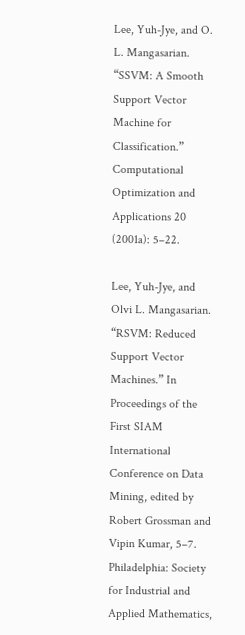Lee, Yuh-Jye, and O. L. Mangasarian. “SSVM: A Smooth Support Vector Machine for Classification.” Computational Optimization and Applications 20 (2001a): 5–22.

Lee, Yuh-Jye, and Olvi L. Mangasarian. “RSVM: Reduced Support Vector Machines.” In Proceedings of the First SIAM International Conference on Data Mining, edited by Robert Grossman and Vipin Kumar, 5–7. Philadelphia: Society for Industrial and Applied Mathematics,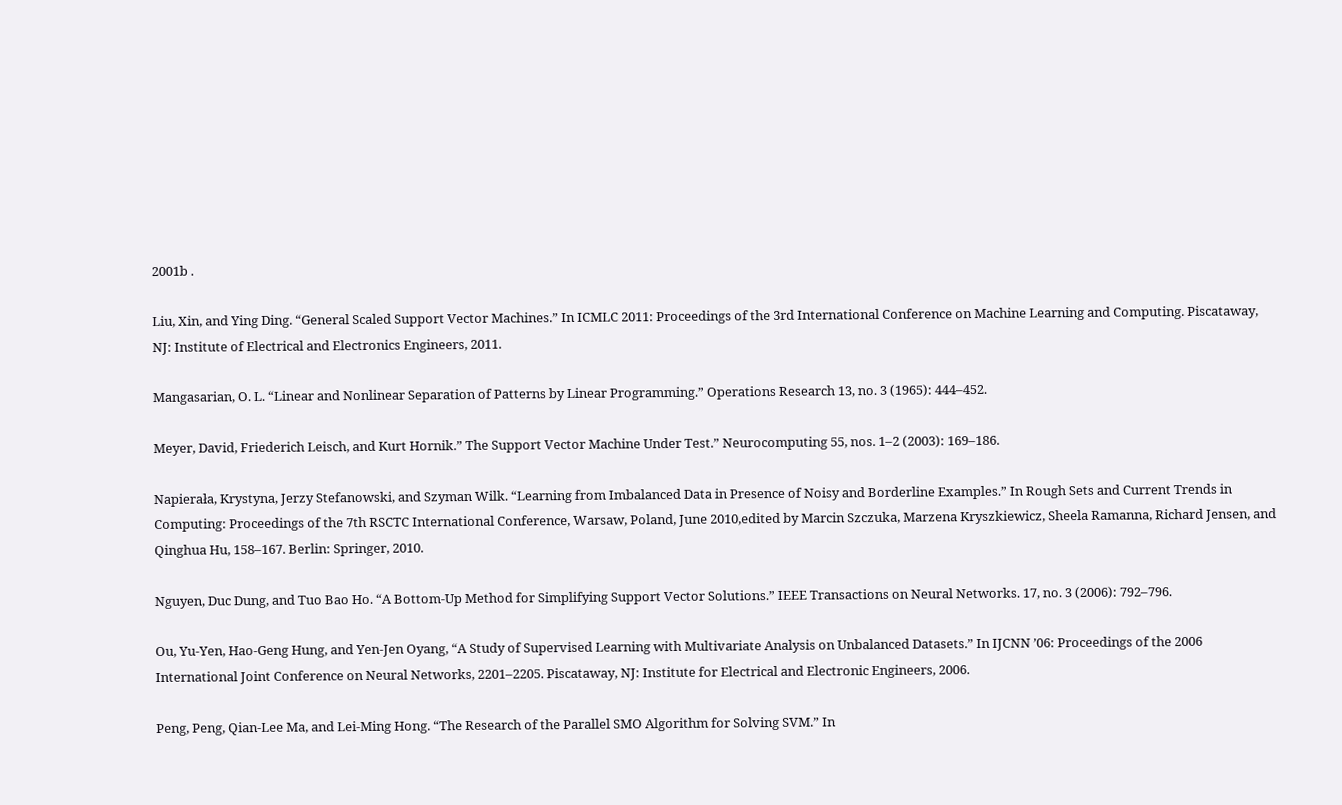2001b .

Liu, Xin, and Ying Ding. “General Scaled Support Vector Machines.” In ICMLC 2011: Proceedings of the 3rd International Conference on Machine Learning and Computing. Piscataway, NJ: Institute of Electrical and Electronics Engineers, 2011.

Mangasarian, O. L. “Linear and Nonlinear Separation of Patterns by Linear Programming.” Operations Research 13, no. 3 (1965): 444–452.

Meyer, David, Friederich Leisch, and Kurt Hornik.” The Support Vector Machine Under Test.” Neurocomputing 55, nos. 1–2 (2003): 169–186.

Napierała, Krystyna, Jerzy Stefanowski, and Szyman Wilk. “Learning from Imbalanced Data in Presence of Noisy and Borderline Examples.” In Rough Sets and Current Trends in Computing: Proceedings of the 7th RSCTC International Conference, Warsaw, Poland, June 2010,edited by Marcin Szczuka, Marzena Kryszkiewicz, Sheela Ramanna, Richard Jensen, and Qinghua Hu, 158–167. Berlin: Springer, 2010.

Nguyen, Duc Dung, and Tuo Bao Ho. “A Bottom-Up Method for Simplifying Support Vector Solutions.” IEEE Transactions on Neural Networks. 17, no. 3 (2006): 792–796.

Ou, Yu-Yen, Hao-Geng Hung, and Yen-Jen Oyang, “A Study of Supervised Learning with Multivariate Analysis on Unbalanced Datasets.” In IJCNN ’06: Proceedings of the 2006 International Joint Conference on Neural Networks, 2201–2205. Piscataway, NJ: Institute for Electrical and Electronic Engineers, 2006.

Peng, Peng, Qian-Lee Ma, and Lei-Ming Hong. “The Research of the Parallel SMO Algorithm for Solving SVM.” In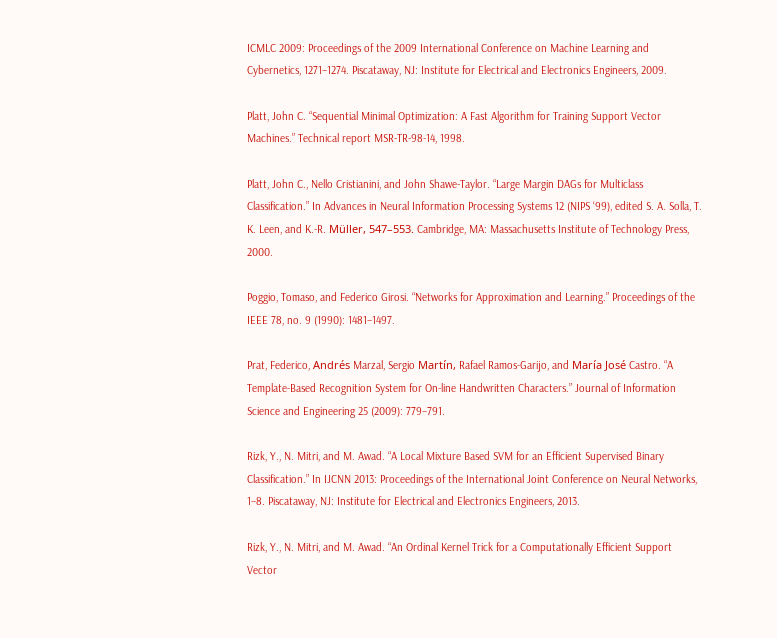ICMLC 2009: Proceedings of the 2009 International Conference on Machine Learning and Cybernetics, 1271–1274. Piscataway, NJ: Institute for Electrical and Electronics Engineers, 2009.

Platt, John C. “Sequential Minimal Optimization: A Fast Algorithm for Training Support Vector Machines.” Technical report MSR-TR-98-14, 1998.

Platt, John C., Nello Cristianini, and John Shawe-Taylor. “Large Margin DAGs for Multiclass Classification.” In Advances in Neural Information Processing Systems 12 (NIPS ‘99), edited S. A. Solla, T. K. Leen, and K.-R. Müller, 547–553. Cambridge, MA: Massachusetts Institute of Technology Press, 2000.

Poggio, Tomaso, and Federico Girosi. “Networks for Approximation and Learning.” Proceedings of the IEEE 78, no. 9 (1990): 1481–1497.

Prat, Federico, Andrés Marzal, Sergio Martín, Rafael Ramos-Garijo, and María José Castro. “A Template-Based Recognition System for On-line Handwritten Characters.” Journal of Information Science and Engineering 25 (2009): 779–791.

Rizk, Y., N. Mitri, and M. Awad. “A Local Mixture Based SVM for an Efficient Supervised Binary Classification.” In IJCNN 2013: Proceedings of the International Joint Conference on Neural Networks, 1–8. Piscataway, NJ: Institute for Electrical and Electronics Engineers, 2013.

Rizk, Y., N. Mitri, and M. Awad. “An Ordinal Kernel Trick for a Computationally Efficient Support Vector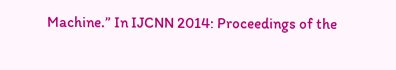Machine.” In IJCNN 2014: Proceedings of the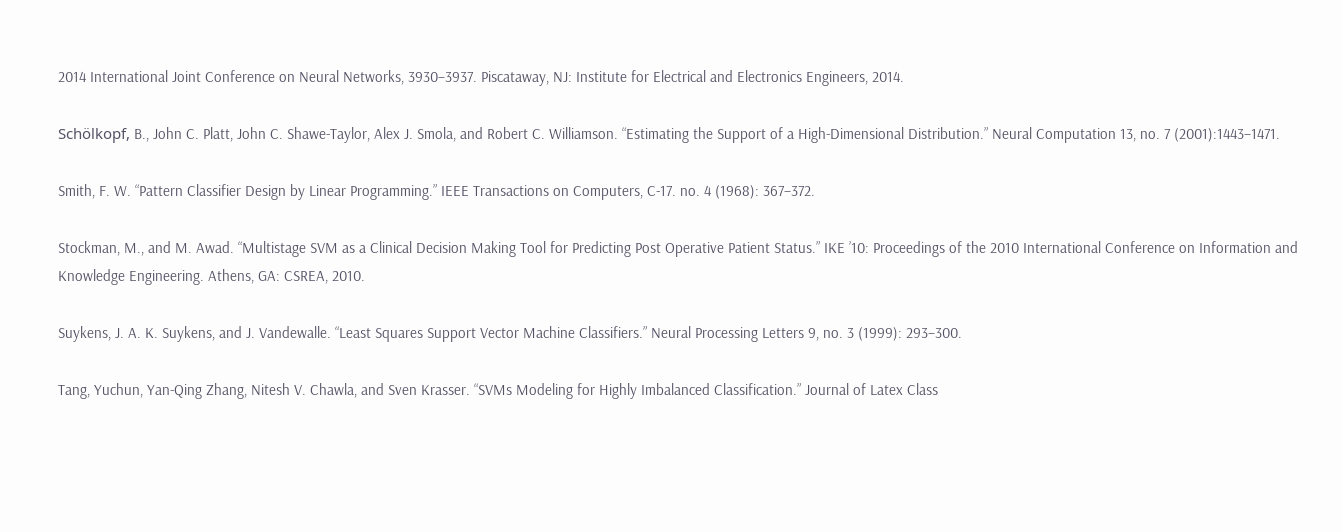2014 International Joint Conference on Neural Networks, 3930–3937. Piscataway, NJ: Institute for Electrical and Electronics Engineers, 2014.

Schölkopf, B., John C. Platt, John C. Shawe-Taylor, Alex J. Smola, and Robert C. Williamson. “Estimating the Support of a High-Dimensional Distribution.” Neural Computation 13, no. 7 (2001):1443–1471.

Smith, F. W. “Pattern Classifier Design by Linear Programming.” IEEE Transactions on Computers, C-17. no. 4 (1968): 367–372.

Stockman, M., and M. Awad. “Multistage SVM as a Clinical Decision Making Tool for Predicting Post Operative Patient Status.” IKE ’10: Proceedings of the 2010 International Conference on Information and Knowledge Engineering. Athens, GA: CSREA, 2010.

Suykens, J. A. K. Suykens, and J. Vandewalle. “Least Squares Support Vector Machine Classifiers.” Neural Processing Letters 9, no. 3 (1999): 293–300.

Tang, Yuchun, Yan-Qing Zhang, Nitesh V. Chawla, and Sven Krasser. “SVMs Modeling for Highly Imbalanced Classification.” Journal of Latex Class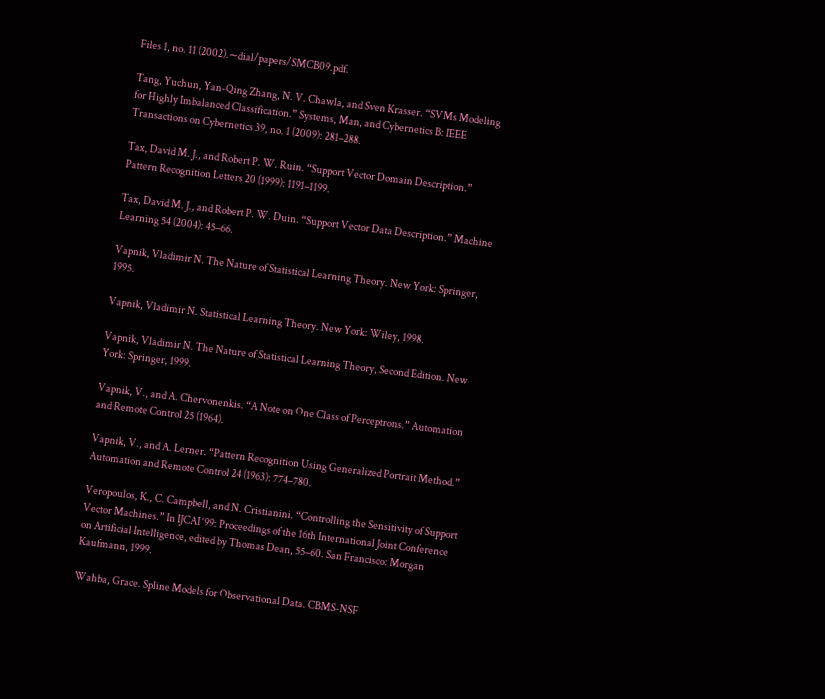Files 1, no. 11 (2002).∼dial/papers/SMCB09.pdf.

Tang, Yuchun, Yan-Qing Zhang, N. V. Chawla, and Sven Krasser. “SVMs Modeling for Highly Imbalanced Classification.” Systems, Man, and Cybernetics B: IEEE Transactions on Cybernetics 39, no. 1 (2009): 281–288.

Tax, David M. J., and Robert P. W. Ruin. “Support Vector Domain Description.” Pattern Recognition Letters 20 (1999): 1191–1199.

Tax, David M. J., and Robert P. W. Duin. “Support Vector Data Description.” Machine Learning 54 (2004): 45–66.

Vapnik, Vladimir N. The Nature of Statistical Learning Theory. New York: Springer, 1995.

Vapnik, Vladimir N. Statistical Learning Theory. New York: Wiley, 1998.

Vapnik, Vladimir N. The Nature of Statistical Learning Theory, Second Edition. New York: Springer, 1999.

Vapnik, V., and A. Chervonenkis. “A Note on One Class of Perceptrons.” Automation and Remote Control 25 (1964).

Vapnik, V., and A. Lerner. “Pattern Recognition Using Generalized Portrait Method.” Automation and Remote Control 24 (1963): 774–780.

Veropoulos, K., C. Campbell, and N. Cristianini. “Controlling the Sensitivity of Support Vector Machines.” In IJCAI ‘99: Proceedings of the 16th International Joint Conference on Artificial Intelligence, edited by Thomas Dean, 55–60. San Francisco: Morgan Kaufmann, 1999.

Wahba, Grace. Spline Models for Observational Data. CBMS-NSF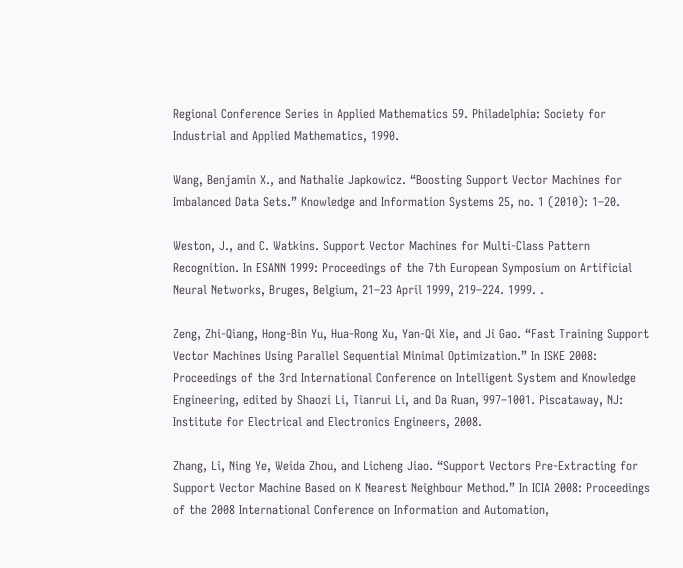Regional Conference Series in Applied Mathematics 59. Philadelphia: Society for Industrial and Applied Mathematics, 1990.

Wang, Benjamin X., and Nathalie Japkowicz. “Boosting Support Vector Machines for Imbalanced Data Sets.” Knowledge and Information Systems 25, no. 1 (2010): 1–20.

Weston, J., and C. Watkins. Support Vector Machines for Multi-Class Pattern Recognition. In ESANN 1999: Proceedings of the 7th European Symposium on Artificial Neural Networks, Bruges, Belgium, 21–23 April 1999, 219–224. 1999. .

Zeng, Zhi-Qiang, Hong-Bin Yu, Hua-Rong Xu, Yan-Qi Xie, and Ji Gao. “Fast Training Support Vector Machines Using Parallel Sequential Minimal Optimization.” In ISKE 2008: Proceedings of the 3rd International Conference on Intelligent System and Knowledge Engineering, edited by Shaozi Li, Tianrui Li, and Da Ruan, 997–1001. Piscataway, NJ: Institute for Electrical and Electronics Engineers, 2008.

Zhang, Li, Ning Ye, Weida Zhou, and Licheng Jiao. “Support Vectors Pre-Extracting for Support Vector Machine Based on K Nearest Neighbour Method.” In ICIA 2008: Proceedings of the 2008 International Conference on Information and Automation,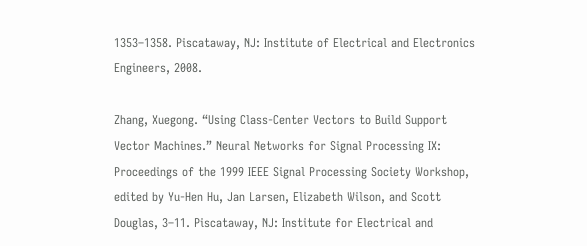1353–1358. Piscataway, NJ: Institute of Electrical and Electronics Engineers, 2008.

Zhang, Xuegong. “Using Class-Center Vectors to Build Support Vector Machines.” Neural Networks for Signal Processing IX: Proceedings of the 1999 IEEE Signal Processing Society Workshop, edited by Yu-Hen Hu, Jan Larsen, Elizabeth Wilson, and Scott Douglas, 3–11. Piscataway, NJ: Institute for Electrical and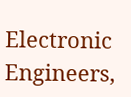Electronic Engineers,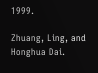1999.

Zhuang, Ling, and Honghua Dai.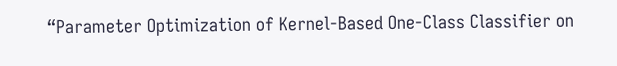“Parameter Optimization of Kernel-Based One-Class Classifier on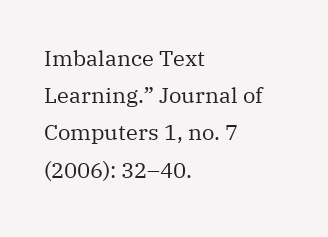Imbalance Text Learning.” Journal of Computers 1, no. 7 (2006): 32–40.